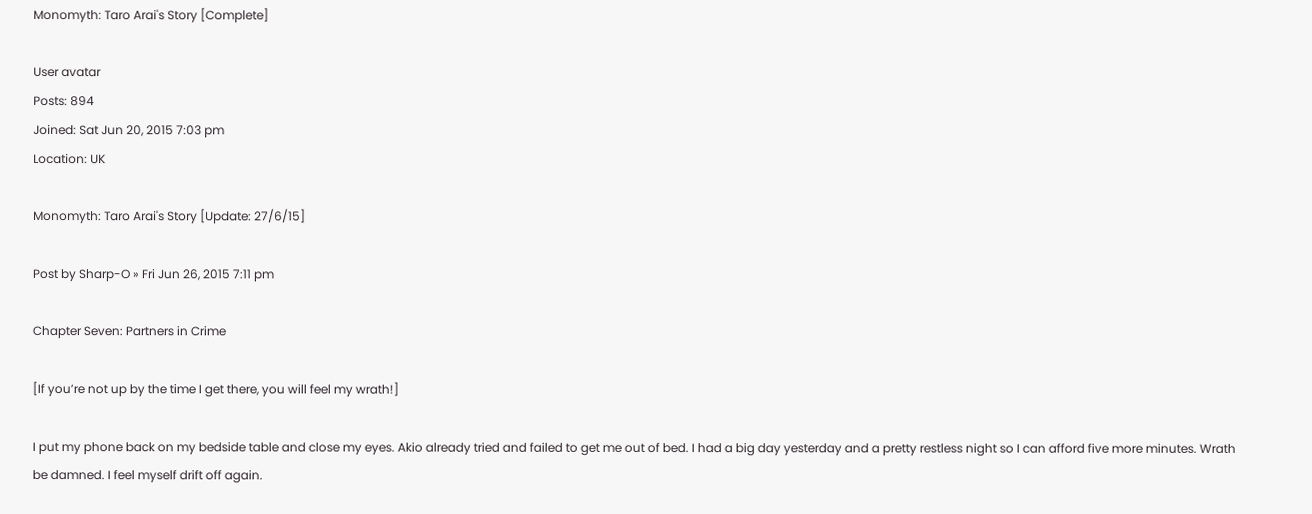Monomyth: Taro Arai's Story [Complete]

User avatar
Posts: 894
Joined: Sat Jun 20, 2015 7:03 pm
Location: UK

Monomyth: Taro Arai's Story [Update: 27/6/15]

Post by Sharp-O » Fri Jun 26, 2015 7:11 pm

Chapter Seven: Partners in Crime

[If you’re not up by the time I get there, you will feel my wrath!]

I put my phone back on my bedside table and close my eyes. Akio already tried and failed to get me out of bed. I had a big day yesterday and a pretty restless night so I can afford five more minutes. Wrath be damned. I feel myself drift off again.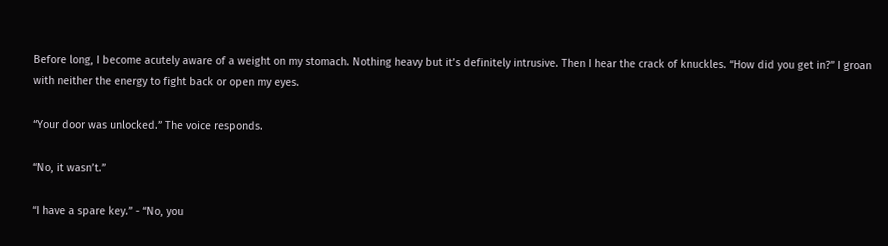Before long, I become acutely aware of a weight on my stomach. Nothing heavy but it’s definitely intrusive. Then I hear the crack of knuckles. “How did you get in?” I groan with neither the energy to fight back or open my eyes.

“Your door was unlocked.” The voice responds.

“No, it wasn’t.”

“I have a spare key.” - “No, you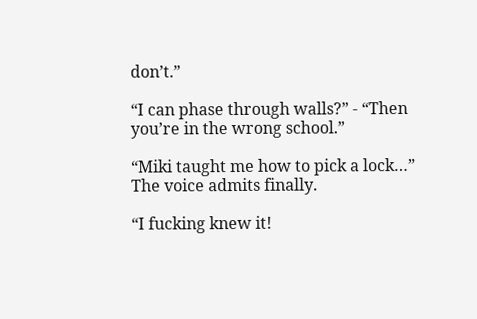don’t.”

“I can phase through walls?” - “Then you’re in the wrong school.”

“Miki taught me how to pick a lock…” The voice admits finally.

“I fucking knew it!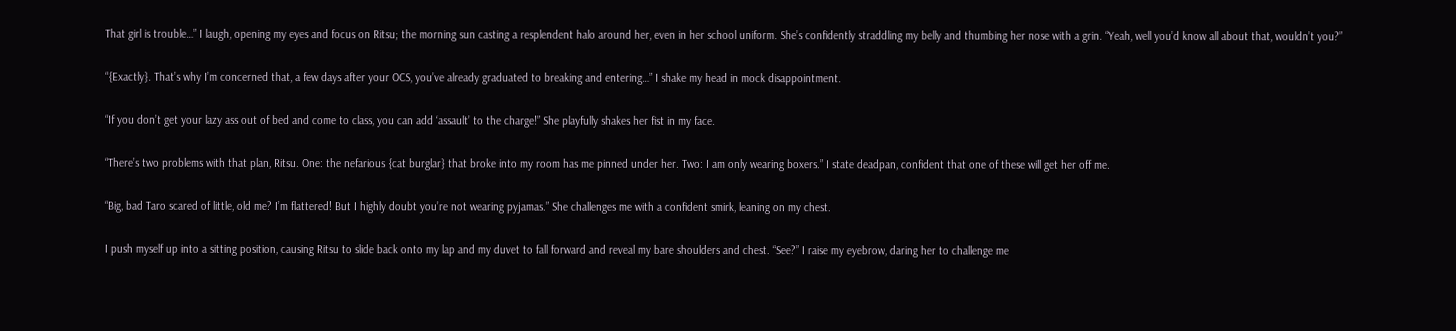That girl is trouble…” I laugh, opening my eyes and focus on Ritsu; the morning sun casting a resplendent halo around her, even in her school uniform. She’s confidently straddling my belly and thumbing her nose with a grin. “Yeah, well you’d know all about that, wouldn’t you?”

“{Exactly}. That’s why I’m concerned that, a few days after your OCS, you’ve already graduated to breaking and entering…” I shake my head in mock disappointment.

“If you don’t get your lazy ass out of bed and come to class, you can add ‘assault’ to the charge!” She playfully shakes her fist in my face.

“There’s two problems with that plan, Ritsu. One: the nefarious {cat burglar} that broke into my room has me pinned under her. Two: I am only wearing boxers.” I state deadpan, confident that one of these will get her off me.

“Big, bad Taro scared of little, old me? I’m flattered! But I highly doubt you’re not wearing pyjamas.” She challenges me with a confident smirk, leaning on my chest.

I push myself up into a sitting position, causing Ritsu to slide back onto my lap and my duvet to fall forward and reveal my bare shoulders and chest. “See?” I raise my eyebrow, daring her to challenge me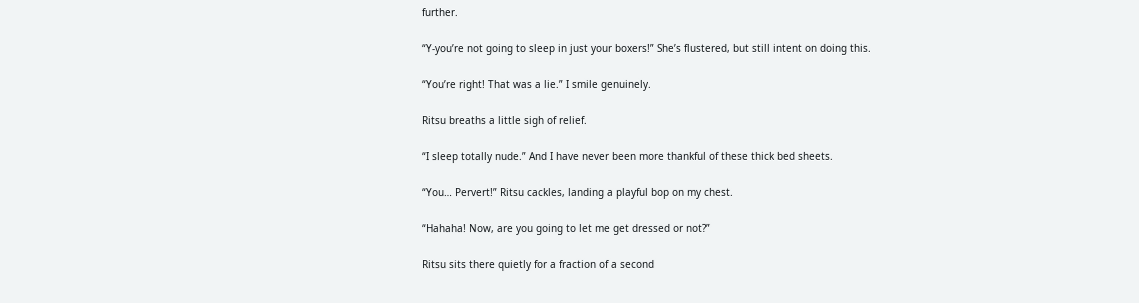further.

“Y-you’re not going to sleep in just your boxers!” She’s flustered, but still intent on doing this.

“You’re right! That was a lie.” I smile genuinely.

Ritsu breaths a little sigh of relief.

“I sleep totally nude.” And I have never been more thankful of these thick bed sheets.

“You… Pervert!” Ritsu cackles, landing a playful bop on my chest.

“Hahaha! Now, are you going to let me get dressed or not?”

Ritsu sits there quietly for a fraction of a second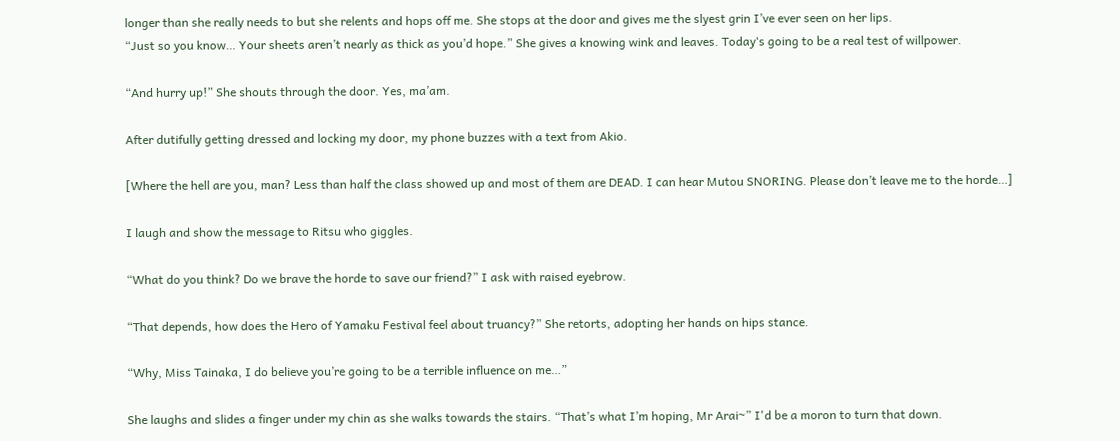longer than she really needs to but she relents and hops off me. She stops at the door and gives me the slyest grin I’ve ever seen on her lips.
“Just so you know… Your sheets aren’t nearly as thick as you’d hope.” She gives a knowing wink and leaves. Today‘s going to be a real test of willpower.

“And hurry up!” She shouts through the door. Yes, ma’am.

After dutifully getting dressed and locking my door, my phone buzzes with a text from Akio.

[Where the hell are you, man? Less than half the class showed up and most of them are DEAD. I can hear Mutou SNORING. Please don’t leave me to the horde…]

I laugh and show the message to Ritsu who giggles.

“What do you think? Do we brave the horde to save our friend?” I ask with raised eyebrow.

“That depends, how does the Hero of Yamaku Festival feel about truancy?” She retorts, adopting her hands on hips stance.

“Why, Miss Tainaka, I do believe you’re going to be a terrible influence on me…”

She laughs and slides a finger under my chin as she walks towards the stairs. “That’s what I’m hoping, Mr Arai~” I'd be a moron to turn that down.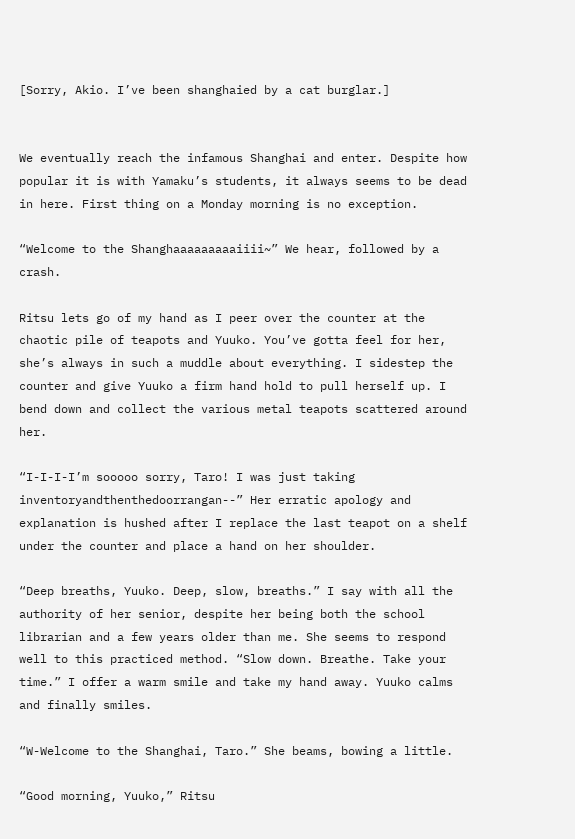[Sorry, Akio. I’ve been shanghaied by a cat burglar.]


We eventually reach the infamous Shanghai and enter. Despite how popular it is with Yamaku’s students, it always seems to be dead in here. First thing on a Monday morning is no exception.

“Welcome to the Shanghaaaaaaaaaiiii~” We hear, followed by a crash.

Ritsu lets go of my hand as I peer over the counter at the chaotic pile of teapots and Yuuko. You’ve gotta feel for her, she’s always in such a muddle about everything. I sidestep the counter and give Yuuko a firm hand hold to pull herself up. I bend down and collect the various metal teapots scattered around her.

“I-I-I-I’m sooooo sorry, Taro! I was just taking inventoryandthenthedoorrangan--” Her erratic apology and explanation is hushed after I replace the last teapot on a shelf under the counter and place a hand on her shoulder.

“Deep breaths, Yuuko. Deep, slow, breaths.” I say with all the authority of her senior, despite her being both the school librarian and a few years older than me. She seems to respond well to this practiced method. “Slow down. Breathe. Take your time.” I offer a warm smile and take my hand away. Yuuko calms and finally smiles.

“W-Welcome to the Shanghai, Taro.” She beams, bowing a little.

“Good morning, Yuuko,” Ritsu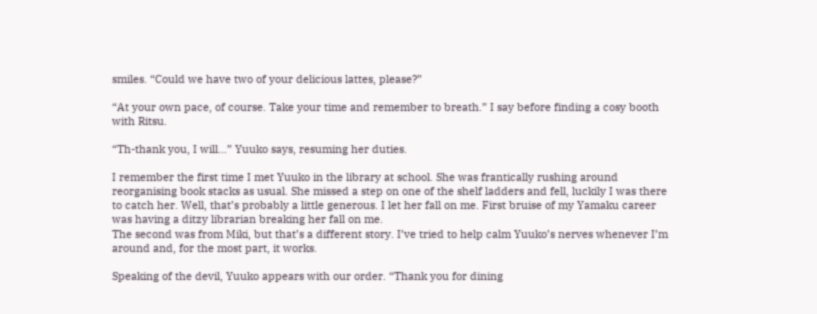smiles. “Could we have two of your delicious lattes, please?”

“At your own pace, of course. Take your time and remember to breath.” I say before finding a cosy booth with Ritsu.

“Th-thank you, I will…” Yuuko says, resuming her duties.

I remember the first time I met Yuuko in the library at school. She was frantically rushing around reorganising book stacks as usual. She missed a step on one of the shelf ladders and fell, luckily I was there to catch her. Well, that’s probably a little generous. I let her fall on me. First bruise of my Yamaku career was having a ditzy librarian breaking her fall on me.
The second was from Miki, but that’s a different story. I’ve tried to help calm Yuuko’s nerves whenever I’m around and, for the most part, it works.

Speaking of the devil, Yuuko appears with our order. “Thank you for dining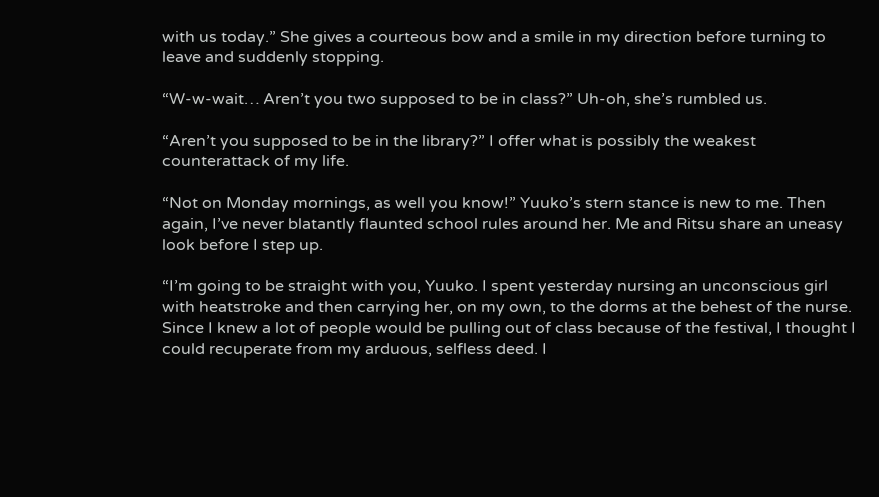with us today.” She gives a courteous bow and a smile in my direction before turning to leave and suddenly stopping.

“W-w-wait… Aren’t you two supposed to be in class?” Uh-oh, she’s rumbled us.

“Aren’t you supposed to be in the library?” I offer what is possibly the weakest counterattack of my life.

“Not on Monday mornings, as well you know!” Yuuko’s stern stance is new to me. Then again, I’ve never blatantly flaunted school rules around her. Me and Ritsu share an uneasy look before I step up.

“I’m going to be straight with you, Yuuko. I spent yesterday nursing an unconscious girl with heatstroke and then carrying her, on my own, to the dorms at the behest of the nurse. Since I knew a lot of people would be pulling out of class because of the festival, I thought I could recuperate from my arduous, selfless deed. I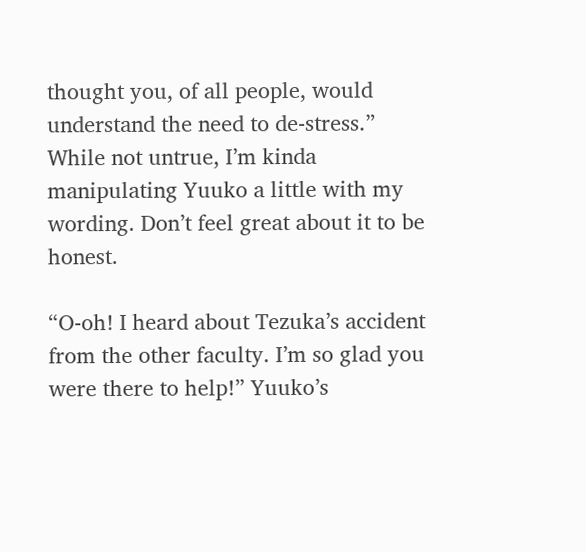thought you, of all people, would understand the need to de-stress.” While not untrue, I’m kinda manipulating Yuuko a little with my wording. Don’t feel great about it to be honest.

“O-oh! I heard about Tezuka’s accident from the other faculty. I’m so glad you were there to help!” Yuuko’s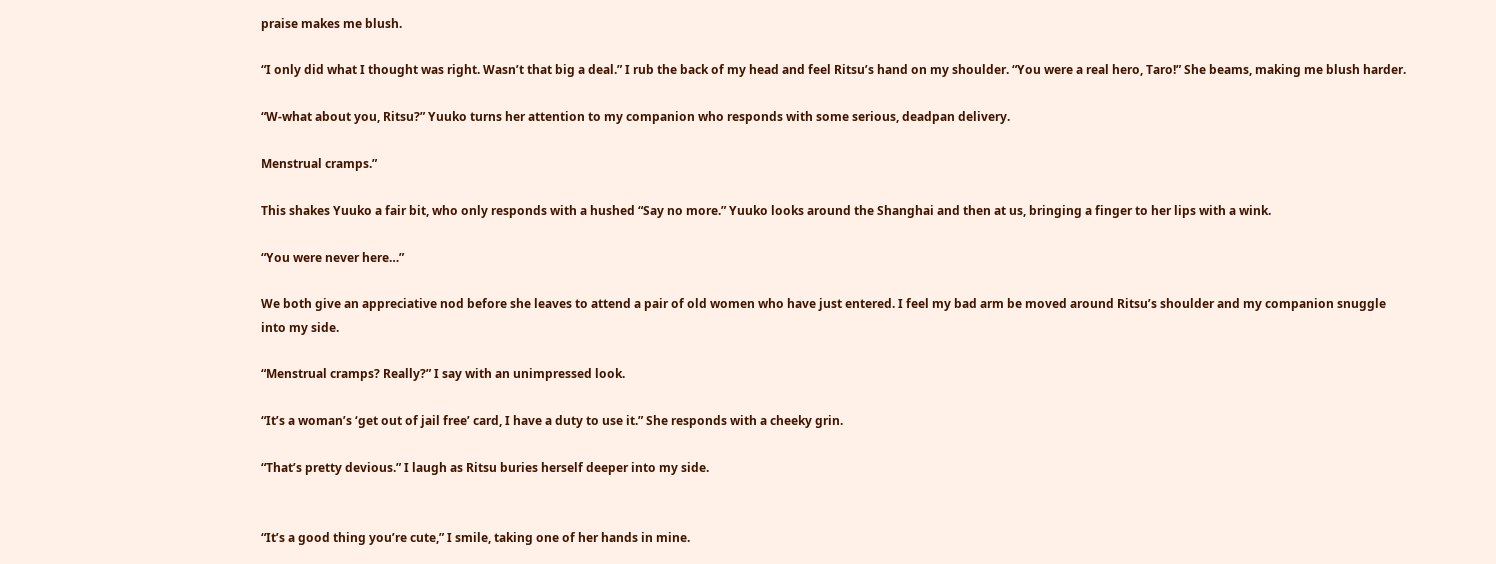praise makes me blush.

“I only did what I thought was right. Wasn’t that big a deal.” I rub the back of my head and feel Ritsu’s hand on my shoulder. “You were a real hero, Taro!” She beams, making me blush harder.

“W-what about you, Ritsu?” Yuuko turns her attention to my companion who responds with some serious, deadpan delivery.

Menstrual cramps.”

This shakes Yuuko a fair bit, who only responds with a hushed “Say no more.” Yuuko looks around the Shanghai and then at us, bringing a finger to her lips with a wink.

“You were never here…”

We both give an appreciative nod before she leaves to attend a pair of old women who have just entered. I feel my bad arm be moved around Ritsu’s shoulder and my companion snuggle into my side.

“Menstrual cramps? Really?” I say with an unimpressed look.

“It’s a woman’s ‘get out of jail free’ card, I have a duty to use it.” She responds with a cheeky grin.

“That’s pretty devious.” I laugh as Ritsu buries herself deeper into my side.


“It’s a good thing you’re cute,” I smile, taking one of her hands in mine.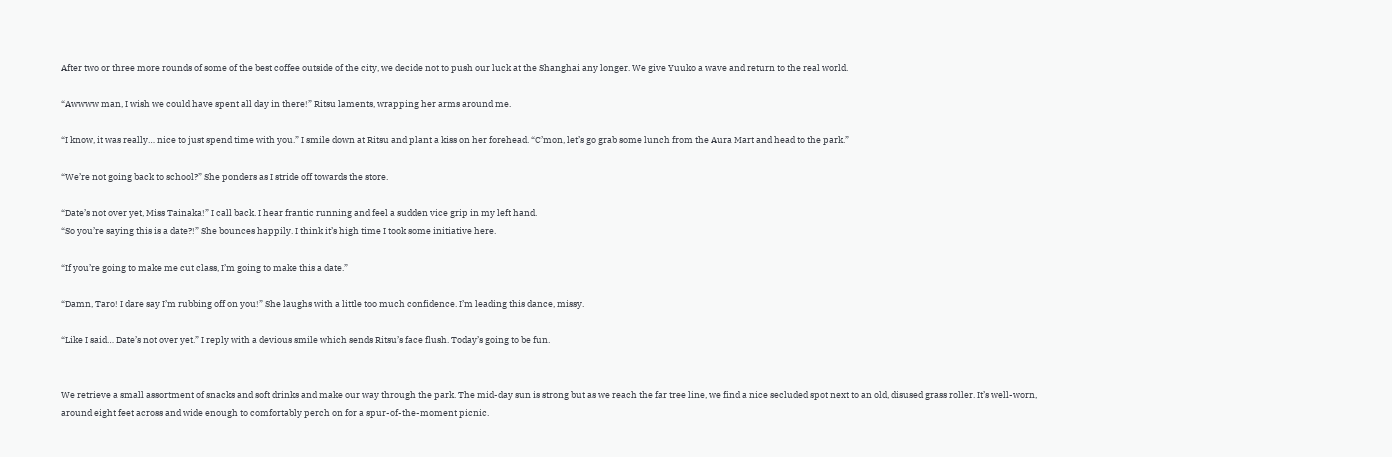After two or three more rounds of some of the best coffee outside of the city, we decide not to push our luck at the Shanghai any longer. We give Yuuko a wave and return to the real world.

“Awwww man, I wish we could have spent all day in there!” Ritsu laments, wrapping her arms around me.

“I know, it was really… nice to just spend time with you.” I smile down at Ritsu and plant a kiss on her forehead. “C’mon, let’s go grab some lunch from the Aura Mart and head to the park.”

“We’re not going back to school?” She ponders as I stride off towards the store.

“Date’s not over yet, Miss Tainaka!” I call back. I hear frantic running and feel a sudden vice grip in my left hand.
“So you’re saying this is a date?!” She bounces happily. I think it’s high time I took some initiative here.

“If you’re going to make me cut class, I’m going to make this a date.”

“Damn, Taro! I dare say I’m rubbing off on you!” She laughs with a little too much confidence. I’m leading this dance, missy.

“Like I said… Date’s not over yet.” I reply with a devious smile which sends Ritsu’s face flush. Today’s going to be fun.


We retrieve a small assortment of snacks and soft drinks and make our way through the park. The mid-day sun is strong but as we reach the far tree line, we find a nice secluded spot next to an old, disused grass roller. It’s well-worn, around eight feet across and wide enough to comfortably perch on for a spur-of-the-moment picnic.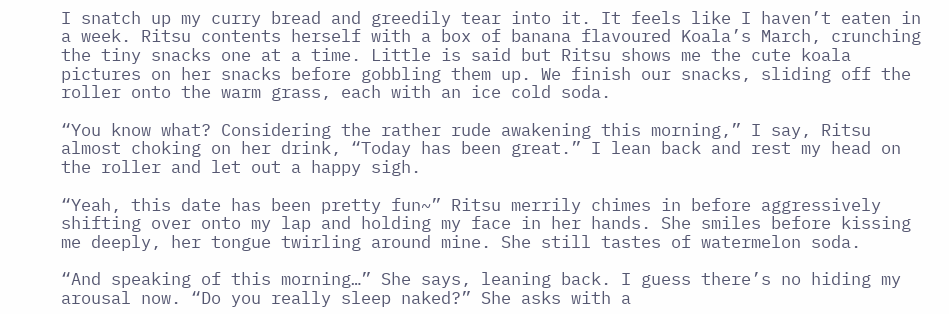I snatch up my curry bread and greedily tear into it. It feels like I haven’t eaten in a week. Ritsu contents herself with a box of banana flavoured Koala’s March, crunching the tiny snacks one at a time. Little is said but Ritsu shows me the cute koala pictures on her snacks before gobbling them up. We finish our snacks, sliding off the roller onto the warm grass, each with an ice cold soda.

“You know what? Considering the rather rude awakening this morning,” I say, Ritsu almost choking on her drink, “Today has been great.” I lean back and rest my head on the roller and let out a happy sigh.

“Yeah, this date has been pretty fun~” Ritsu merrily chimes in before aggressively shifting over onto my lap and holding my face in her hands. She smiles before kissing me deeply, her tongue twirling around mine. She still tastes of watermelon soda.

“And speaking of this morning…” She says, leaning back. I guess there’s no hiding my arousal now. “Do you really sleep naked?” She asks with a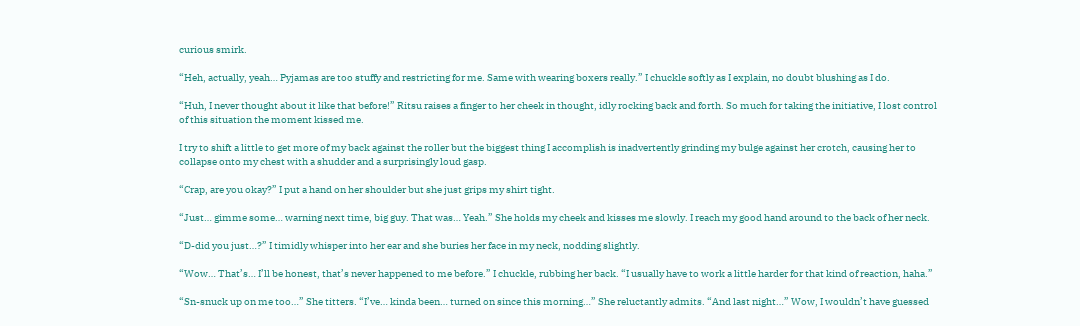curious smirk.

“Heh, actually, yeah… Pyjamas are too stuffy and restricting for me. Same with wearing boxers really.” I chuckle softly as I explain, no doubt blushing as I do.

“Huh, I never thought about it like that before!” Ritsu raises a finger to her cheek in thought, idly rocking back and forth. So much for taking the initiative, I lost control of this situation the moment kissed me.

I try to shift a little to get more of my back against the roller but the biggest thing I accomplish is inadvertently grinding my bulge against her crotch, causing her to collapse onto my chest with a shudder and a surprisingly loud gasp.

“Crap, are you okay?” I put a hand on her shoulder but she just grips my shirt tight.

“Just… gimme some… warning next time, big guy. That was… Yeah.” She holds my cheek and kisses me slowly. I reach my good hand around to the back of her neck.

“D-did you just…?” I timidly whisper into her ear and she buries her face in my neck, nodding slightly.

“Wow… That’s… I’ll be honest, that’s never happened to me before.” I chuckle, rubbing her back. “I usually have to work a little harder for that kind of reaction, haha.”

“Sn-snuck up on me too…” She titters. “I’ve… kinda been… turned on since this morning…” She reluctantly admits. “And last night…” Wow, I wouldn’t have guessed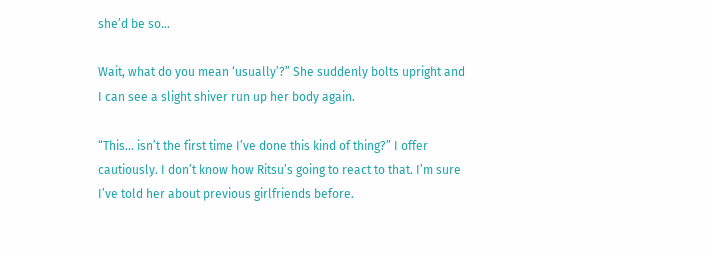she’d be so…

Wait, what do you mean ‘usually’?” She suddenly bolts upright and I can see a slight shiver run up her body again.

“This… isn’t the first time I’ve done this kind of thing?” I offer cautiously. I don’t know how Ritsu’s going to react to that. I’m sure I’ve told her about previous girlfriends before.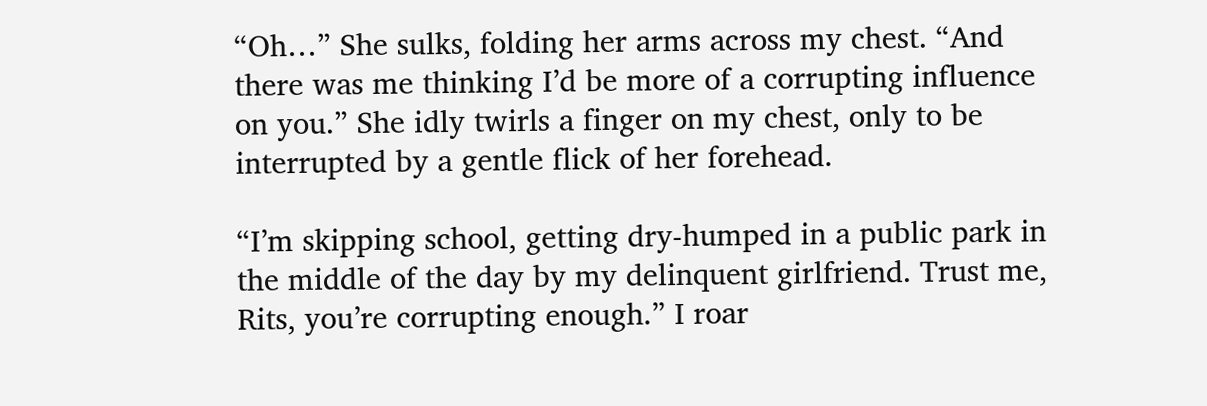“Oh…” She sulks, folding her arms across my chest. “And there was me thinking I’d be more of a corrupting influence on you.” She idly twirls a finger on my chest, only to be interrupted by a gentle flick of her forehead.

“I’m skipping school, getting dry-humped in a public park in the middle of the day by my delinquent girlfriend. Trust me, Rits, you’re corrupting enough.” I roar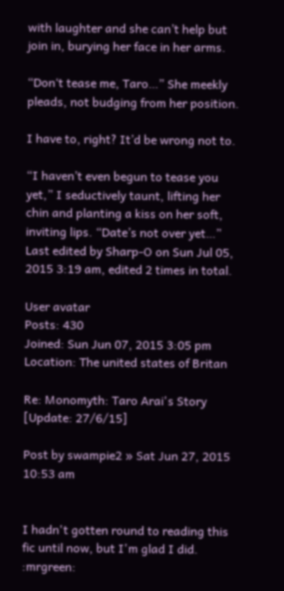with laughter and she can’t help but join in, burying her face in her arms.

“Don‘t tease me, Taro…” She meekly pleads, not budging from her position.

I have to, right? It’d be wrong not to.

“I haven’t even begun to tease you yet,” I seductively taunt, lifting her chin and planting a kiss on her soft, inviting lips. “Date’s not over yet…”
Last edited by Sharp-O on Sun Jul 05, 2015 3:19 am, edited 2 times in total.

User avatar
Posts: 430
Joined: Sun Jun 07, 2015 3:05 pm
Location: The united states of Britan

Re: Monomyth: Taro Arai's Story [Update: 27/6/15]

Post by swampie2 » Sat Jun 27, 2015 10:53 am


I hadn't gotten round to reading this fic until now, but I'm glad I did. :mrgreen: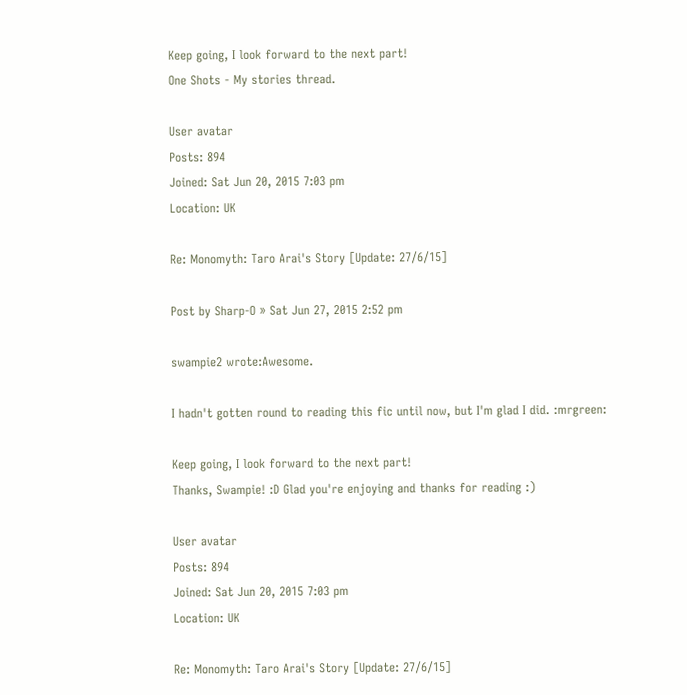Keep going, I look forward to the next part!
One Shots - My stories thread.

User avatar
Posts: 894
Joined: Sat Jun 20, 2015 7:03 pm
Location: UK

Re: Monomyth: Taro Arai's Story [Update: 27/6/15]

Post by Sharp-O » Sat Jun 27, 2015 2:52 pm

swampie2 wrote:Awesome.

I hadn't gotten round to reading this fic until now, but I'm glad I did. :mrgreen:

Keep going, I look forward to the next part!
Thanks, Swampie! :D Glad you're enjoying and thanks for reading :)

User avatar
Posts: 894
Joined: Sat Jun 20, 2015 7:03 pm
Location: UK

Re: Monomyth: Taro Arai's Story [Update: 27/6/15]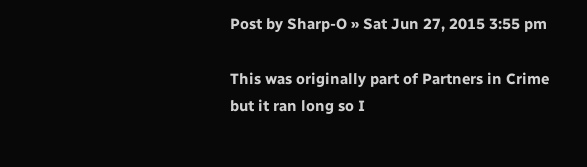Post by Sharp-O » Sat Jun 27, 2015 3:55 pm

This was originally part of Partners in Crime but it ran long so I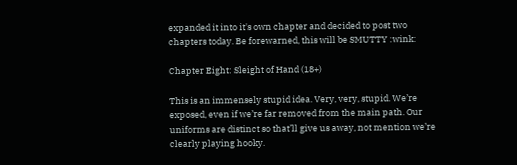expanded it into it's own chapter and decided to post two chapters today. Be forewarned, this will be SMUTTY :wink:

Chapter Eight: Sleight of Hand (18+)

This is an immensely stupid idea. Very, very, stupid. We’re exposed, even if we’re far removed from the main path. Our uniforms are distinct so that’ll give us away, not mention we’re clearly playing hooky.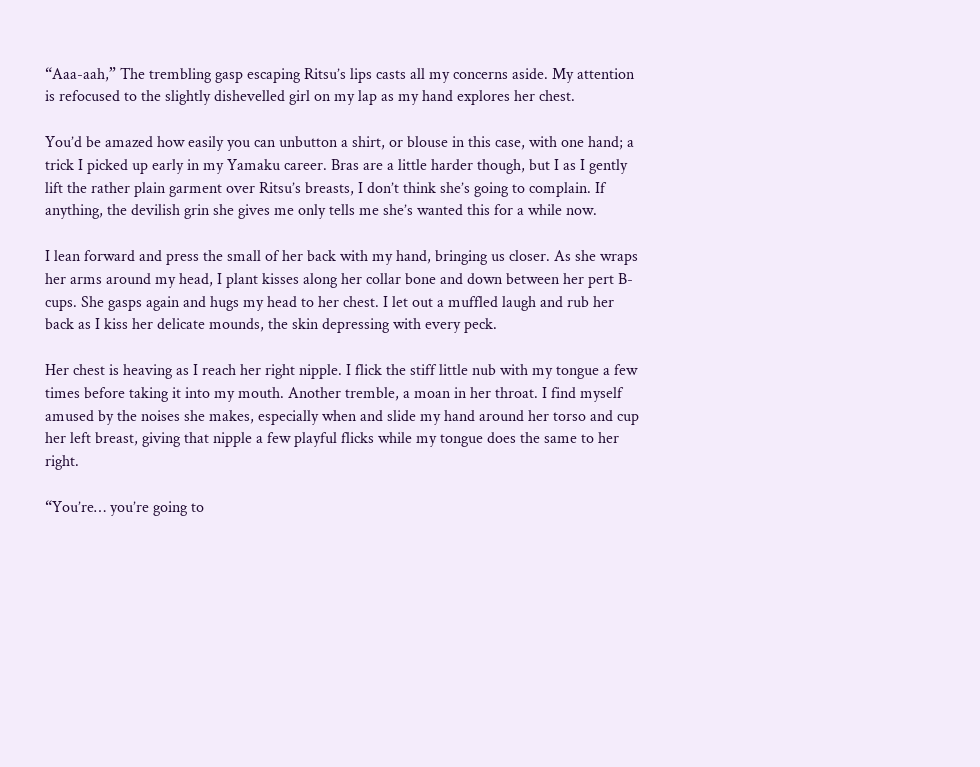“Aaa-aah,” The trembling gasp escaping Ritsu’s lips casts all my concerns aside. My attention is refocused to the slightly dishevelled girl on my lap as my hand explores her chest.

You’d be amazed how easily you can unbutton a shirt, or blouse in this case, with one hand; a trick I picked up early in my Yamaku career. Bras are a little harder though, but I as I gently lift the rather plain garment over Ritsu’s breasts, I don’t think she’s going to complain. If anything, the devilish grin she gives me only tells me she’s wanted this for a while now.

I lean forward and press the small of her back with my hand, bringing us closer. As she wraps her arms around my head, I plant kisses along her collar bone and down between her pert B-cups. She gasps again and hugs my head to her chest. I let out a muffled laugh and rub her back as I kiss her delicate mounds, the skin depressing with every peck.

Her chest is heaving as I reach her right nipple. I flick the stiff little nub with my tongue a few times before taking it into my mouth. Another tremble, a moan in her throat. I find myself amused by the noises she makes, especially when and slide my hand around her torso and cup her left breast, giving that nipple a few playful flicks while my tongue does the same to her right.

“You’re… you’re going to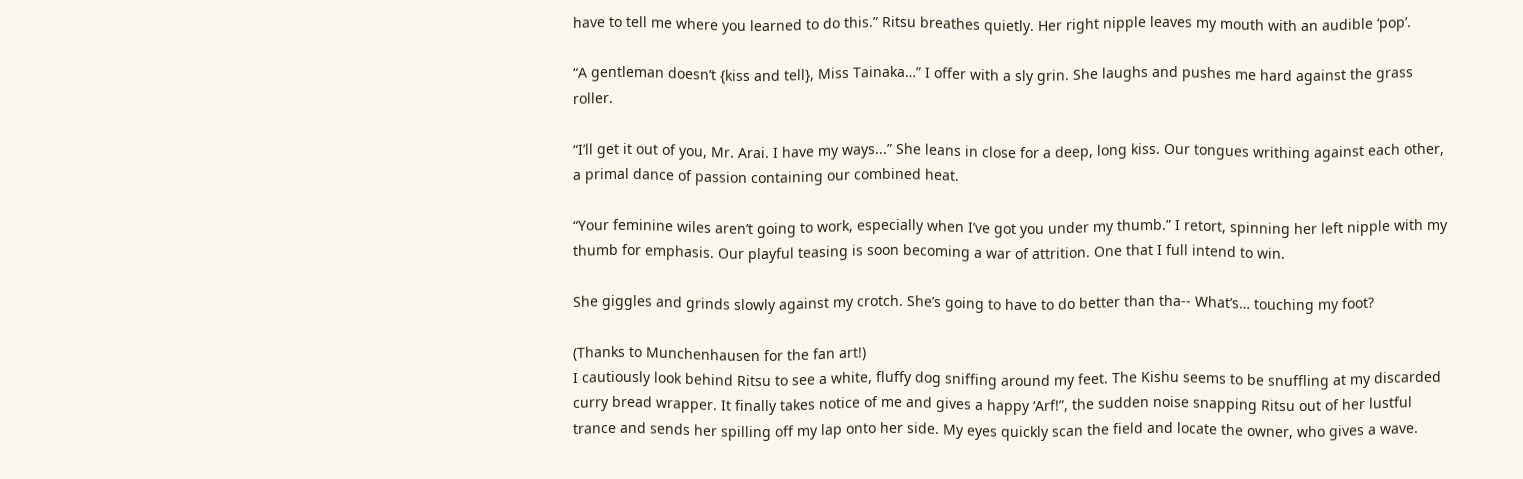have to tell me where you learned to do this.” Ritsu breathes quietly. Her right nipple leaves my mouth with an audible ‘pop’.

“A gentleman doesn’t {kiss and tell}, Miss Tainaka…” I offer with a sly grin. She laughs and pushes me hard against the grass roller.

“I’ll get it out of you, Mr. Arai. I have my ways...” She leans in close for a deep, long kiss. Our tongues writhing against each other, a primal dance of passion containing our combined heat.

“Your feminine wiles aren’t going to work, especially when I’ve got you under my thumb.” I retort, spinning her left nipple with my thumb for emphasis. Our playful teasing is soon becoming a war of attrition. One that I full intend to win.

She giggles and grinds slowly against my crotch. She’s going to have to do better than tha-- What’s… touching my foot?

(Thanks to Munchenhausen for the fan art!)
I cautiously look behind Ritsu to see a white, fluffy dog sniffing around my feet. The Kishu seems to be snuffling at my discarded curry bread wrapper. It finally takes notice of me and gives a happy ‘Arf!”, the sudden noise snapping Ritsu out of her lustful trance and sends her spilling off my lap onto her side. My eyes quickly scan the field and locate the owner, who gives a wave.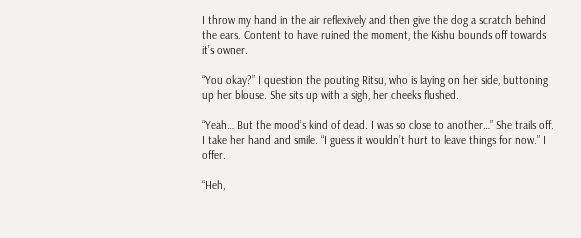I throw my hand in the air reflexively and then give the dog a scratch behind the ears. Content to have ruined the moment, the Kishu bounds off towards it’s owner.

“You okay?” I question the pouting Ritsu, who is laying on her side, buttoning up her blouse. She sits up with a sigh, her cheeks flushed.

“Yeah… But the mood’s kind of dead. I was so close to another…” She trails off. I take her hand and smile. “I guess it wouldn’t hurt to leave things for now.” I offer.

“Heh,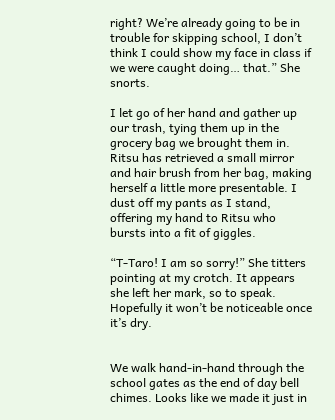right? We’re already going to be in trouble for skipping school, I don’t think I could show my face in class if we were caught doing… that.” She snorts.

I let go of her hand and gather up our trash, tying them up in the grocery bag we brought them in. Ritsu has retrieved a small mirror and hair brush from her bag, making herself a little more presentable. I dust off my pants as I stand, offering my hand to Ritsu who bursts into a fit of giggles.

“T-Taro! I am so sorry!” She titters pointing at my crotch. It appears she left her mark, so to speak. Hopefully it won’t be noticeable once it’s dry.


We walk hand-in-hand through the school gates as the end of day bell chimes. Looks like we made it just in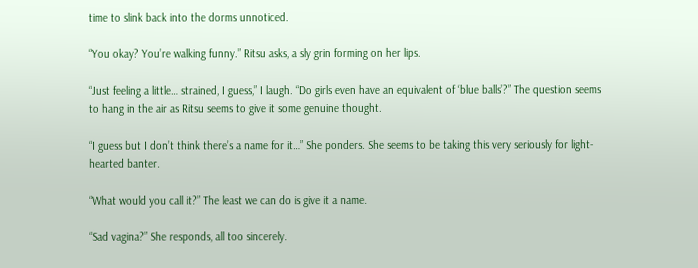time to slink back into the dorms unnoticed.

“You okay? You’re walking funny.” Ritsu asks, a sly grin forming on her lips.

“Just feeling a little… strained, I guess,” I laugh. “Do girls even have an equivalent of ‘blue balls’?” The question seems to hang in the air as Ritsu seems to give it some genuine thought.

“I guess but I don’t think there’s a name for it…” She ponders. She seems to be taking this very seriously for light-hearted banter.

“What would you call it?” The least we can do is give it a name.

“Sad vagina?” She responds, all too sincerely.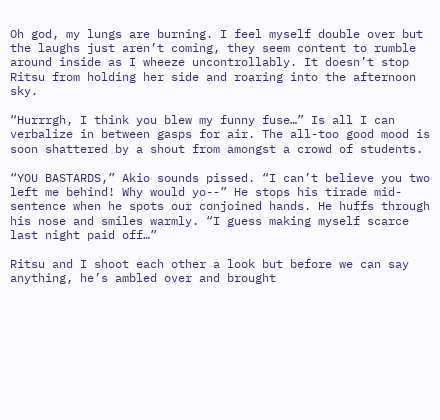Oh god, my lungs are burning. I feel myself double over but the laughs just aren’t coming, they seem content to rumble around inside as I wheeze uncontrollably. It doesn’t stop Ritsu from holding her side and roaring into the afternoon sky.

“Hurrrgh, I think you blew my funny fuse…” Is all I can verbalize in between gasps for air. The all-too good mood is soon shattered by a shout from amongst a crowd of students.

“YOU BASTARDS,” Akio sounds pissed. “I can’t believe you two left me behind! Why would yo--” He stops his tirade mid-sentence when he spots our conjoined hands. He huffs through his nose and smiles warmly. “I guess making myself scarce last night paid off…”

Ritsu and I shoot each other a look but before we can say anything, he’s ambled over and brought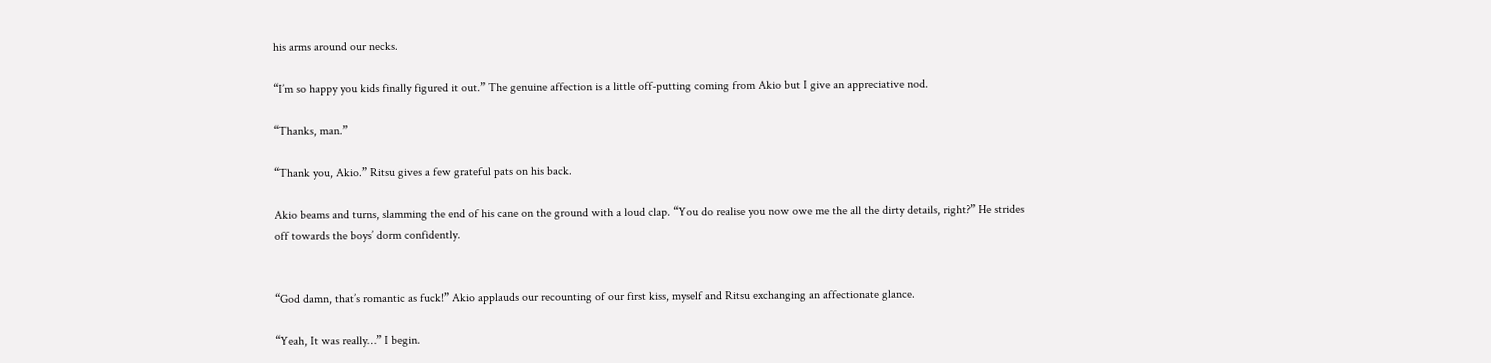his arms around our necks.

“I’m so happy you kids finally figured it out.” The genuine affection is a little off-putting coming from Akio but I give an appreciative nod.

“Thanks, man.”

“Thank you, Akio.” Ritsu gives a few grateful pats on his back.

Akio beams and turns, slamming the end of his cane on the ground with a loud clap. “You do realise you now owe me the all the dirty details, right?” He strides off towards the boys’ dorm confidently.


“God damn, that’s romantic as fuck!” Akio applauds our recounting of our first kiss, myself and Ritsu exchanging an affectionate glance.

“Yeah, It was really…” I begin.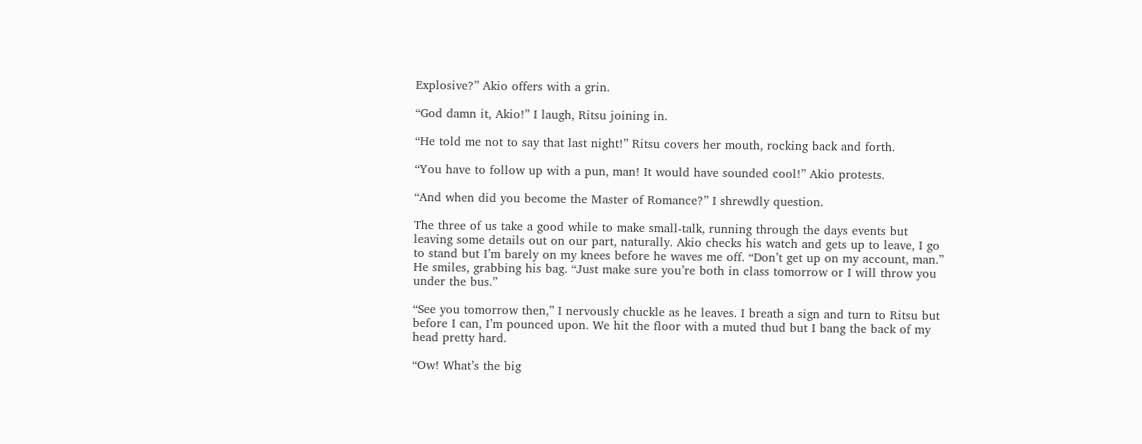Explosive?” Akio offers with a grin.

“God damn it, Akio!” I laugh, Ritsu joining in.

“He told me not to say that last night!” Ritsu covers her mouth, rocking back and forth.

“You have to follow up with a pun, man! It would have sounded cool!” Akio protests.

“And when did you become the Master of Romance?” I shrewdly question.

The three of us take a good while to make small-talk, running through the days events but leaving some details out on our part, naturally. Akio checks his watch and gets up to leave, I go to stand but I’m barely on my knees before he waves me off. “Don’t get up on my account, man.” He smiles, grabbing his bag. “Just make sure you’re both in class tomorrow or I will throw you under the bus.”

“See you tomorrow then,” I nervously chuckle as he leaves. I breath a sign and turn to Ritsu but before I can, I’m pounced upon. We hit the floor with a muted thud but I bang the back of my head pretty hard.

“Ow! What’s the big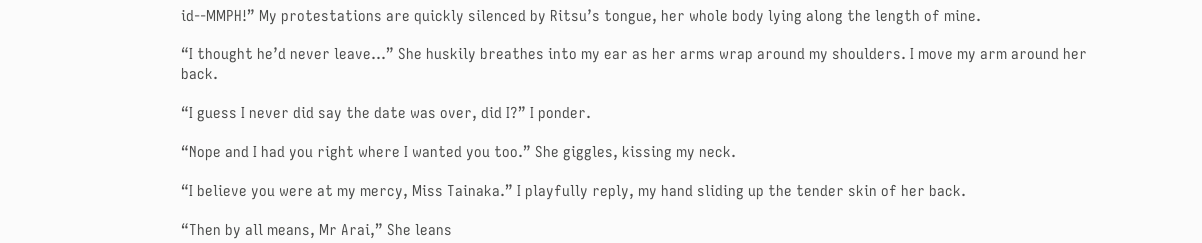id--MMPH!” My protestations are quickly silenced by Ritsu’s tongue, her whole body lying along the length of mine.

“I thought he’d never leave…” She huskily breathes into my ear as her arms wrap around my shoulders. I move my arm around her back.

“I guess I never did say the date was over, did I?” I ponder.

“Nope and I had you right where I wanted you too.” She giggles, kissing my neck.

“I believe you were at my mercy, Miss Tainaka.” I playfully reply, my hand sliding up the tender skin of her back.

“Then by all means, Mr Arai,” She leans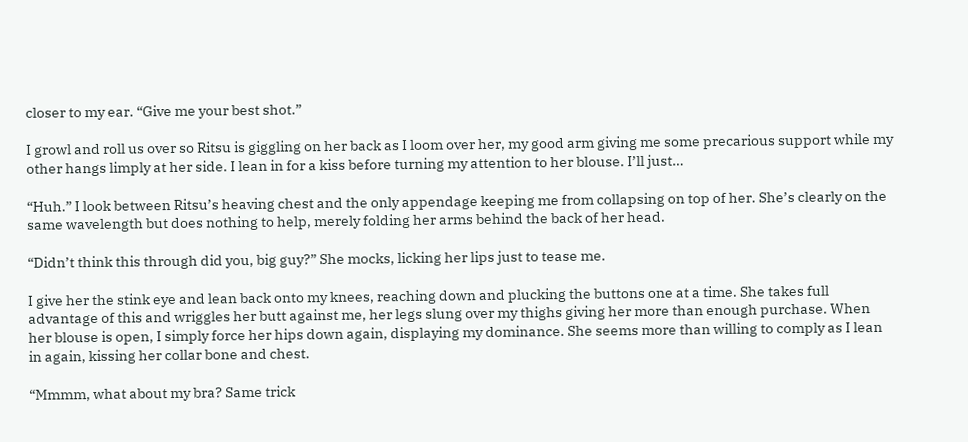closer to my ear. “Give me your best shot.”

I growl and roll us over so Ritsu is giggling on her back as I loom over her, my good arm giving me some precarious support while my other hangs limply at her side. I lean in for a kiss before turning my attention to her blouse. I’ll just…

“Huh.” I look between Ritsu’s heaving chest and the only appendage keeping me from collapsing on top of her. She’s clearly on the same wavelength but does nothing to help, merely folding her arms behind the back of her head.

“Didn’t think this through did you, big guy?” She mocks, licking her lips just to tease me.

I give her the stink eye and lean back onto my knees, reaching down and plucking the buttons one at a time. She takes full advantage of this and wriggles her butt against me, her legs slung over my thighs giving her more than enough purchase. When her blouse is open, I simply force her hips down again, displaying my dominance. She seems more than willing to comply as I lean in again, kissing her collar bone and chest.

“Mmmm, what about my bra? Same trick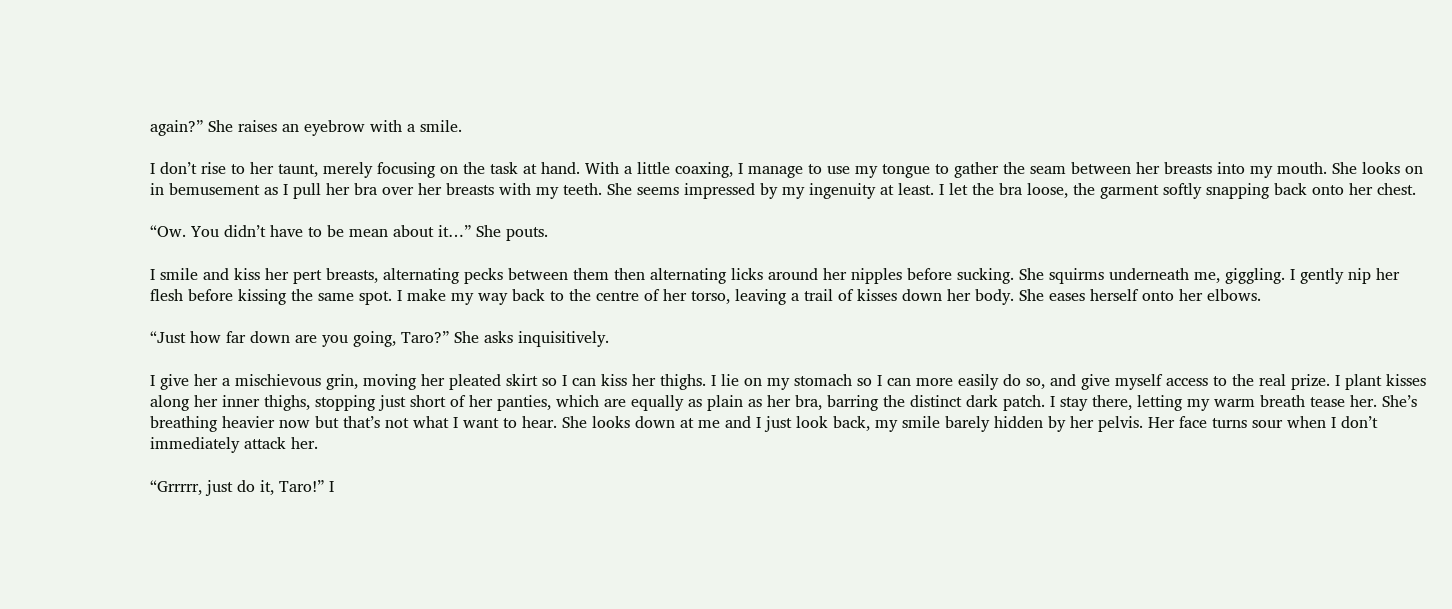again?” She raises an eyebrow with a smile.

I don’t rise to her taunt, merely focusing on the task at hand. With a little coaxing, I manage to use my tongue to gather the seam between her breasts into my mouth. She looks on in bemusement as I pull her bra over her breasts with my teeth. She seems impressed by my ingenuity at least. I let the bra loose, the garment softly snapping back onto her chest.

“Ow. You didn’t have to be mean about it…” She pouts.

I smile and kiss her pert breasts, alternating pecks between them then alternating licks around her nipples before sucking. She squirms underneath me, giggling. I gently nip her flesh before kissing the same spot. I make my way back to the centre of her torso, leaving a trail of kisses down her body. She eases herself onto her elbows.

“Just how far down are you going, Taro?” She asks inquisitively.

I give her a mischievous grin, moving her pleated skirt so I can kiss her thighs. I lie on my stomach so I can more easily do so, and give myself access to the real prize. I plant kisses along her inner thighs, stopping just short of her panties, which are equally as plain as her bra, barring the distinct dark patch. I stay there, letting my warm breath tease her. She’s breathing heavier now but that’s not what I want to hear. She looks down at me and I just look back, my smile barely hidden by her pelvis. Her face turns sour when I don’t immediately attack her.

“Grrrrr, just do it, Taro!” I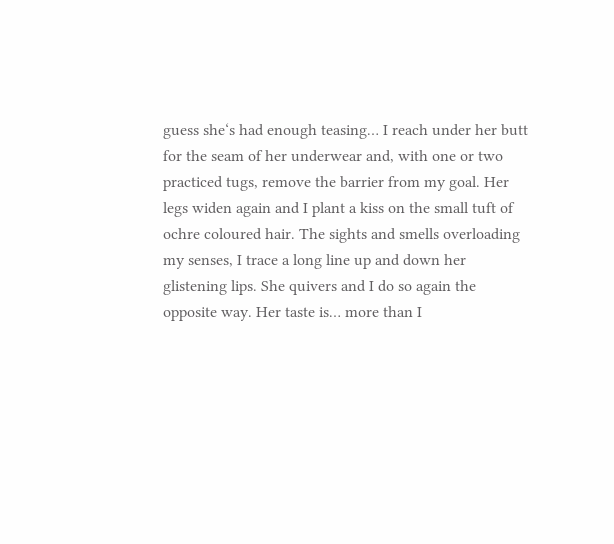guess she‘s had enough teasing… I reach under her butt for the seam of her underwear and, with one or two practiced tugs, remove the barrier from my goal. Her legs widen again and I plant a kiss on the small tuft of ochre coloured hair. The sights and smells overloading my senses, I trace a long line up and down her glistening lips. She quivers and I do so again the opposite way. Her taste is… more than I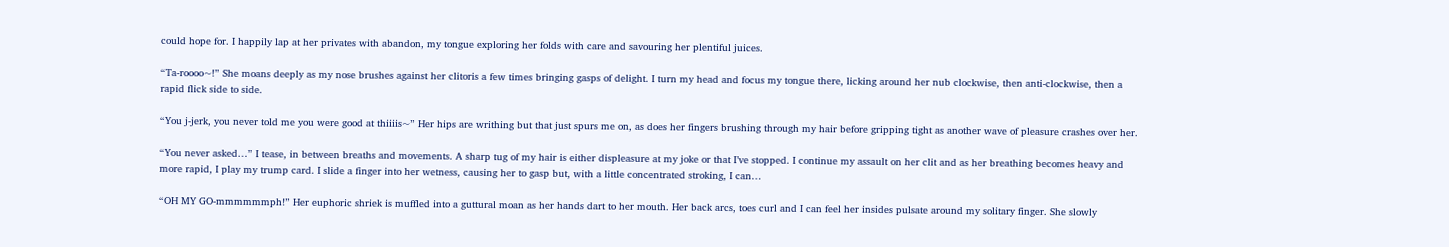could hope for. I happily lap at her privates with abandon, my tongue exploring her folds with care and savouring her plentiful juices.

“Ta-roooo~!” She moans deeply as my nose brushes against her clitoris a few times bringing gasps of delight. I turn my head and focus my tongue there, licking around her nub clockwise, then anti-clockwise, then a rapid flick side to side.

“You j-jerk, you never told me you were good at thiiiis~” Her hips are writhing but that just spurs me on, as does her fingers brushing through my hair before gripping tight as another wave of pleasure crashes over her.

“You never asked…” I tease, in between breaths and movements. A sharp tug of my hair is either displeasure at my joke or that I’ve stopped. I continue my assault on her clit and as her breathing becomes heavy and more rapid, I play my trump card. I slide a finger into her wetness, causing her to gasp but, with a little concentrated stroking, I can…

“OH MY GO-mmmmmmph!” Her euphoric shriek is muffled into a guttural moan as her hands dart to her mouth. Her back arcs, toes curl and I can feel her insides pulsate around my solitary finger. She slowly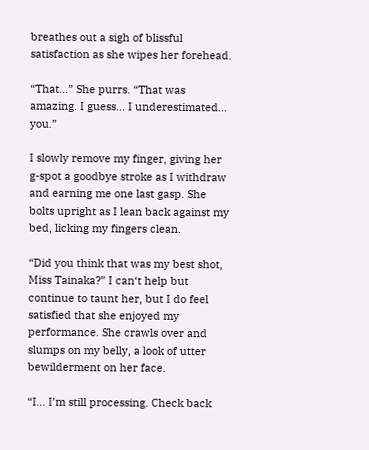breathes out a sigh of blissful satisfaction as she wipes her forehead.

“That…” She purrs. “That was amazing. I guess… I underestimated… you.”

I slowly remove my finger, giving her g-spot a goodbye stroke as I withdraw and earning me one last gasp. She bolts upright as I lean back against my bed, licking my fingers clean.

“Did you think that was my best shot, Miss Tainaka?” I can‘t help but continue to taunt her, but I do feel satisfied that she enjoyed my performance. She crawls over and slumps on my belly, a look of utter bewilderment on her face.

“I… I’m still processing. Check back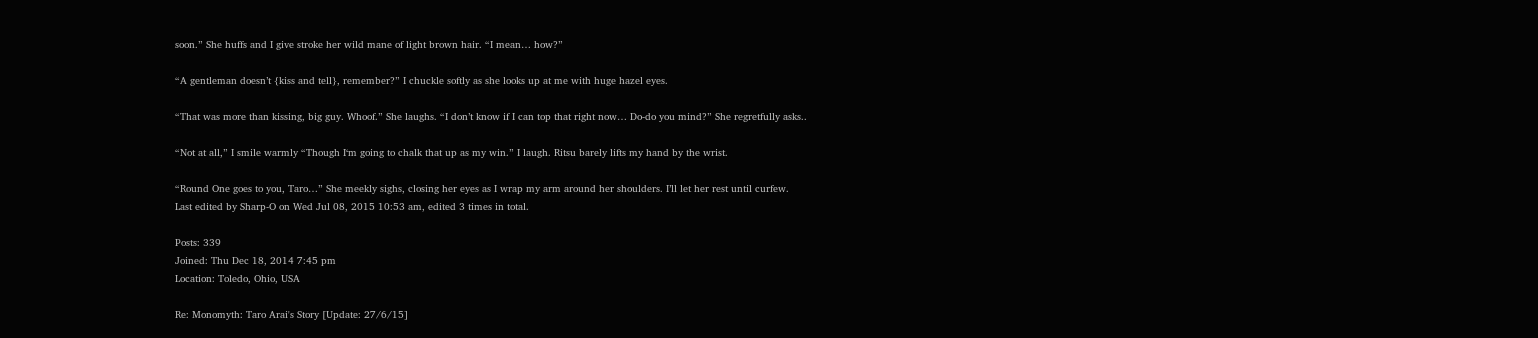soon.” She huffs and I give stroke her wild mane of light brown hair. “I mean… how?”

“A gentleman doesn’t {kiss and tell}, remember?” I chuckle softly as she looks up at me with huge hazel eyes.

“That was more than kissing, big guy. Whoof.” She laughs. “I don’t know if I can top that right now… Do-do you mind?” She regretfully asks..

“Not at all,” I smile warmly “Though I‘m going to chalk that up as my win.” I laugh. Ritsu barely lifts my hand by the wrist.

“Round One goes to you, Taro…” She meekly sighs, closing her eyes as I wrap my arm around her shoulders. I’ll let her rest until curfew.
Last edited by Sharp-O on Wed Jul 08, 2015 10:53 am, edited 3 times in total.

Posts: 339
Joined: Thu Dec 18, 2014 7:45 pm
Location: Toledo, Ohio, USA

Re: Monomyth: Taro Arai's Story [Update: 27/6/15]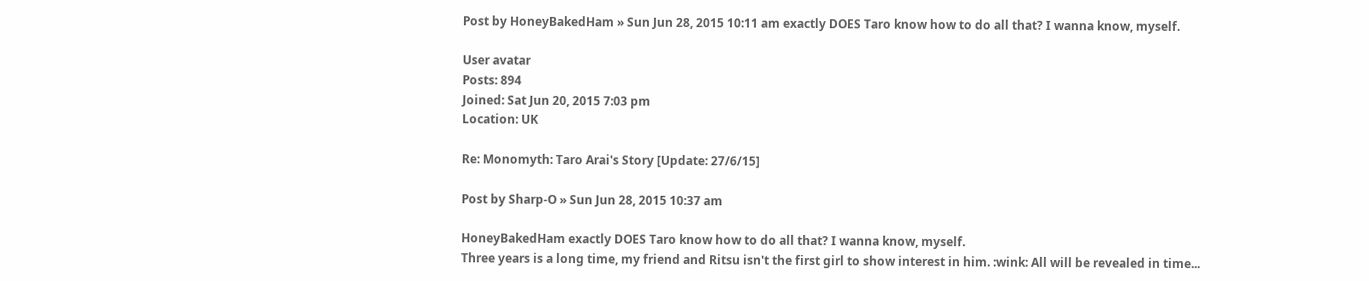Post by HoneyBakedHam » Sun Jun 28, 2015 10:11 am exactly DOES Taro know how to do all that? I wanna know, myself.

User avatar
Posts: 894
Joined: Sat Jun 20, 2015 7:03 pm
Location: UK

Re: Monomyth: Taro Arai's Story [Update: 27/6/15]

Post by Sharp-O » Sun Jun 28, 2015 10:37 am

HoneyBakedHam exactly DOES Taro know how to do all that? I wanna know, myself.
Three years is a long time, my friend and Ritsu isn't the first girl to show interest in him. :wink: All will be revealed in time...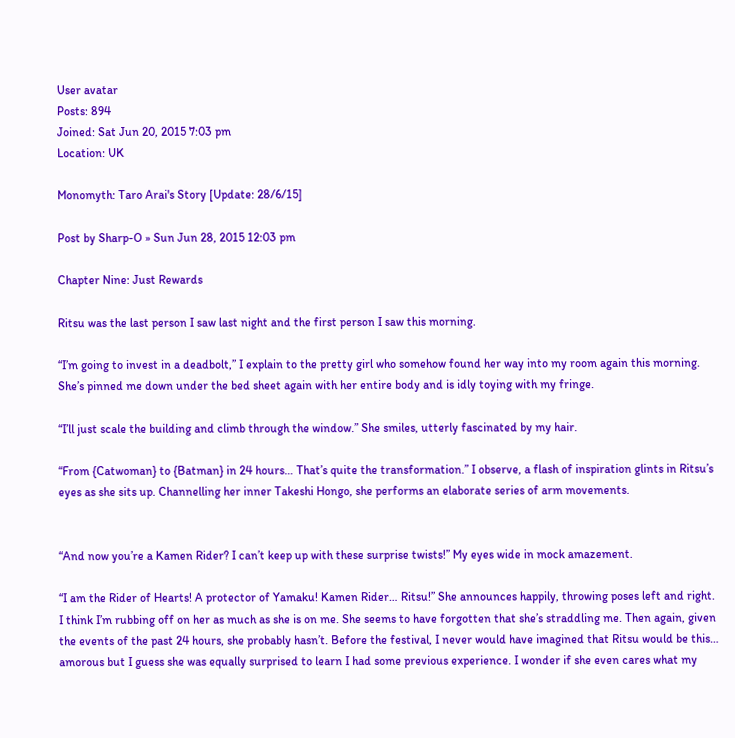User avatar
Posts: 894
Joined: Sat Jun 20, 2015 7:03 pm
Location: UK

Monomyth: Taro Arai's Story [Update: 28/6/15]

Post by Sharp-O » Sun Jun 28, 2015 12:03 pm

Chapter Nine: Just Rewards

Ritsu was the last person I saw last night and the first person I saw this morning.

“I’m going to invest in a deadbolt,” I explain to the pretty girl who somehow found her way into my room again this morning. She’s pinned me down under the bed sheet again with her entire body and is idly toying with my fringe.

“I’ll just scale the building and climb through the window.” She smiles, utterly fascinated by my hair.

“From {Catwoman} to {Batman} in 24 hours… That’s quite the transformation.” I observe, a flash of inspiration glints in Ritsu’s eyes as she sits up. Channelling her inner Takeshi Hongo, she performs an elaborate series of arm movements.


“And now you’re a Kamen Rider? I can’t keep up with these surprise twists!” My eyes wide in mock amazement.

“I am the Rider of Hearts! A protector of Yamaku! Kamen Rider… Ritsu!” She announces happily, throwing poses left and right. I think I’m rubbing off on her as much as she is on me. She seems to have forgotten that she’s straddling me. Then again, given the events of the past 24 hours, she probably hasn’t. Before the festival, I never would have imagined that Ritsu would be this… amorous but I guess she was equally surprised to learn I had some previous experience. I wonder if she even cares what my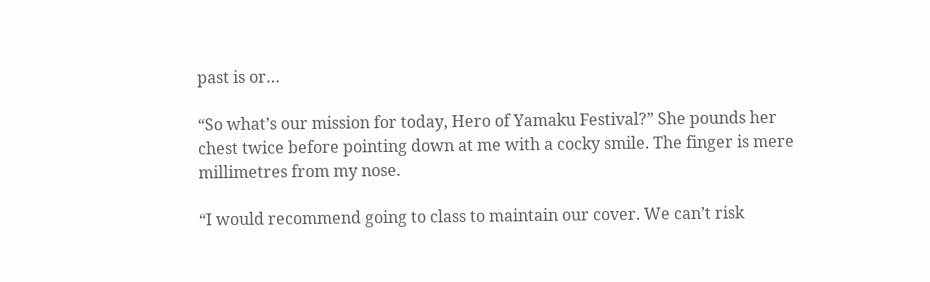past is or…

“So what’s our mission for today, Hero of Yamaku Festival?” She pounds her chest twice before pointing down at me with a cocky smile. The finger is mere millimetres from my nose.

“I would recommend going to class to maintain our cover. We can’t risk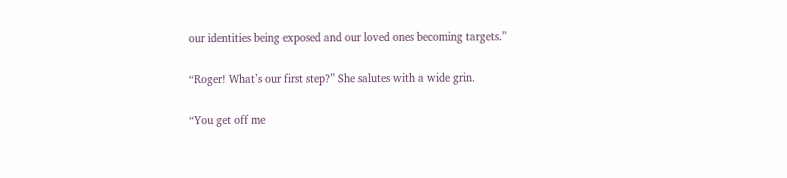our identities being exposed and our loved ones becoming targets.”

“Roger! What’s our first step?” She salutes with a wide grin.

“You get off me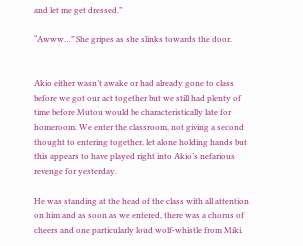and let me get dressed.”

“Awww…” She gripes as she slinks towards the door.


Akio either wasn’t awake or had already gone to class before we got our act together but we still had plenty of time before Mutou would be characteristically late for homeroom. We enter the classroom, not giving a second thought to entering together, let alone holding hands but this appears to have played right into Akio’s nefarious revenge for yesterday.

He was standing at the head of the class with all attention on him and as soon as we entered, there was a chorus of cheers and one particularly loud wolf-whistle from Miki.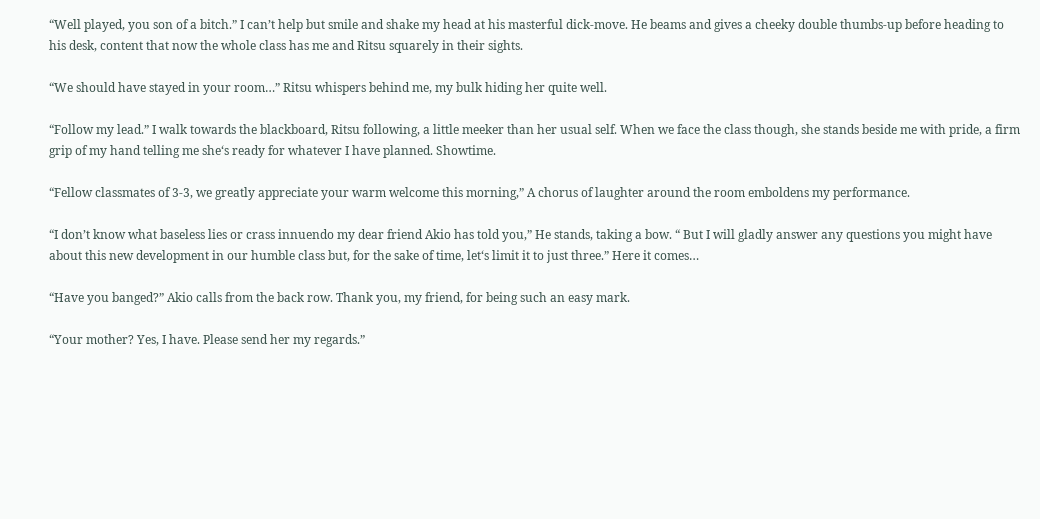“Well played, you son of a bitch.” I can’t help but smile and shake my head at his masterful dick-move. He beams and gives a cheeky double thumbs-up before heading to his desk, content that now the whole class has me and Ritsu squarely in their sights.

“We should have stayed in your room…” Ritsu whispers behind me, my bulk hiding her quite well.

“Follow my lead.” I walk towards the blackboard, Ritsu following, a little meeker than her usual self. When we face the class though, she stands beside me with pride, a firm grip of my hand telling me she‘s ready for whatever I have planned. Showtime.

“Fellow classmates of 3-3, we greatly appreciate your warm welcome this morning,” A chorus of laughter around the room emboldens my performance.

“I don’t know what baseless lies or crass innuendo my dear friend Akio has told you,” He stands, taking a bow. “ But I will gladly answer any questions you might have about this new development in our humble class but, for the sake of time, let‘s limit it to just three.” Here it comes…

“Have you banged?” Akio calls from the back row. Thank you, my friend, for being such an easy mark.

“Your mother? Yes, I have. Please send her my regards.”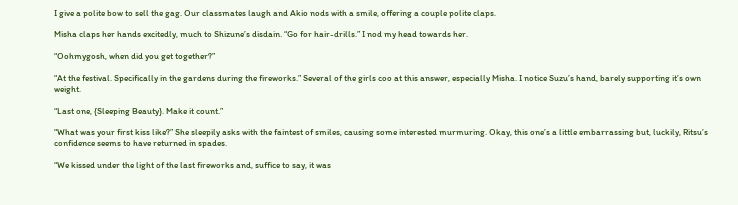I give a polite bow to sell the gag. Our classmates laugh and Akio nods with a smile, offering a couple polite claps.

Misha claps her hands excitedly, much to Shizune’s disdain. “Go for hair-drills.” I nod my head towards her.

“Oohmygosh, when did you get together?”

“At the festival. Specifically in the gardens during the fireworks.” Several of the girls coo at this answer, especially Misha. I notice Suzu’s hand, barely supporting it’s own weight.

“Last one, {Sleeping Beauty}. Make it count.”

“What was your first kiss like?” She sleepily asks with the faintest of smiles, causing some interested murmuring. Okay, this one’s a little embarrassing but, luckily, Ritsu’s confidence seems to have returned in spades.

“We kissed under the light of the last fireworks and, suffice to say, it was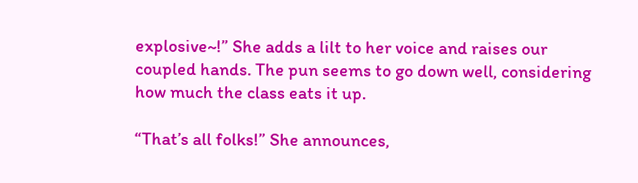explosive~!” She adds a lilt to her voice and raises our coupled hands. The pun seems to go down well, considering how much the class eats it up.

“That’s all folks!” She announces,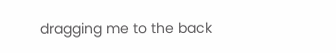dragging me to the back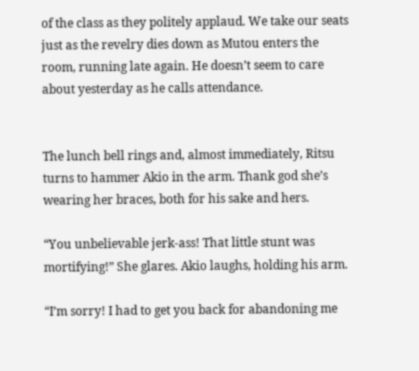of the class as they politely applaud. We take our seats just as the revelry dies down as Mutou enters the room, running late again. He doesn’t seem to care about yesterday as he calls attendance.


The lunch bell rings and, almost immediately, Ritsu turns to hammer Akio in the arm. Thank god she’s wearing her braces, both for his sake and hers.

“You unbelievable jerk-ass! That little stunt was mortifying!” She glares. Akio laughs, holding his arm.

“I’m sorry! I had to get you back for abandoning me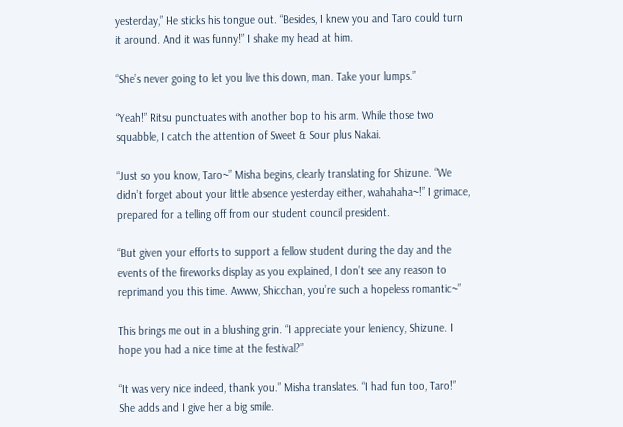yesterday,” He sticks his tongue out. “Besides, I knew you and Taro could turn it around. And it was funny!” I shake my head at him.

“She’s never going to let you live this down, man. Take your lumps.”

“Yeah!” Ritsu punctuates with another bop to his arm. While those two squabble, I catch the attention of Sweet & Sour plus Nakai.

“Just so you know, Taro~” Misha begins, clearly translating for Shizune. “We didn’t forget about your little absence yesterday either, wahahaha~!” I grimace, prepared for a telling off from our student council president.

“But given your efforts to support a fellow student during the day and the events of the fireworks display as you explained, I don’t see any reason to reprimand you this time. Awww, Shicchan, you’re such a hopeless romantic~”

This brings me out in a blushing grin. “I appreciate your leniency, Shizune. I hope you had a nice time at the festival?”

“It was very nice indeed, thank you.” Misha translates. “I had fun too, Taro!” She adds and I give her a big smile.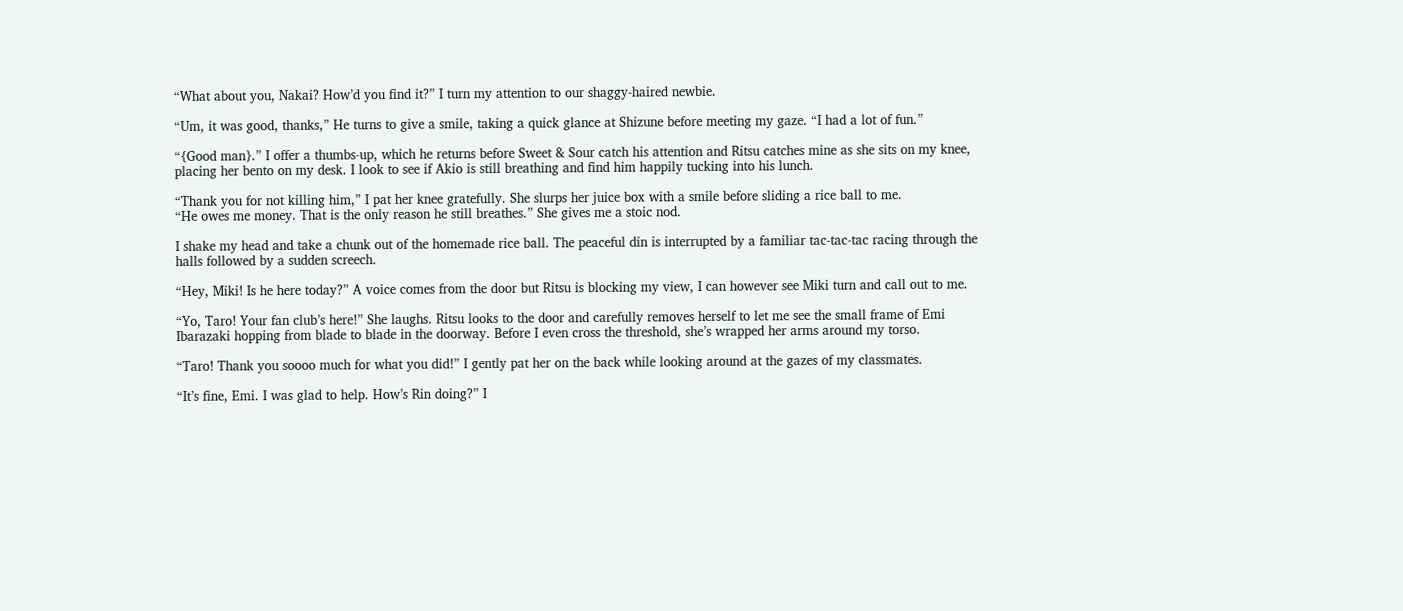“What about you, Nakai? How’d you find it?” I turn my attention to our shaggy-haired newbie.

“Um, it was good, thanks,” He turns to give a smile, taking a quick glance at Shizune before meeting my gaze. “I had a lot of fun.”

“{Good man}.” I offer a thumbs-up, which he returns before Sweet & Sour catch his attention and Ritsu catches mine as she sits on my knee, placing her bento on my desk. I look to see if Akio is still breathing and find him happily tucking into his lunch.

“Thank you for not killing him,” I pat her knee gratefully. She slurps her juice box with a smile before sliding a rice ball to me.
“He owes me money. That is the only reason he still breathes.” She gives me a stoic nod.

I shake my head and take a chunk out of the homemade rice ball. The peaceful din is interrupted by a familiar tac-tac-tac racing through the halls followed by a sudden screech.

“Hey, Miki! Is he here today?” A voice comes from the door but Ritsu is blocking my view, I can however see Miki turn and call out to me.

“Yo, Taro! Your fan club’s here!” She laughs. Ritsu looks to the door and carefully removes herself to let me see the small frame of Emi Ibarazaki hopping from blade to blade in the doorway. Before I even cross the threshold, she’s wrapped her arms around my torso.

“Taro! Thank you soooo much for what you did!” I gently pat her on the back while looking around at the gazes of my classmates.

“It’s fine, Emi. I was glad to help. How’s Rin doing?” I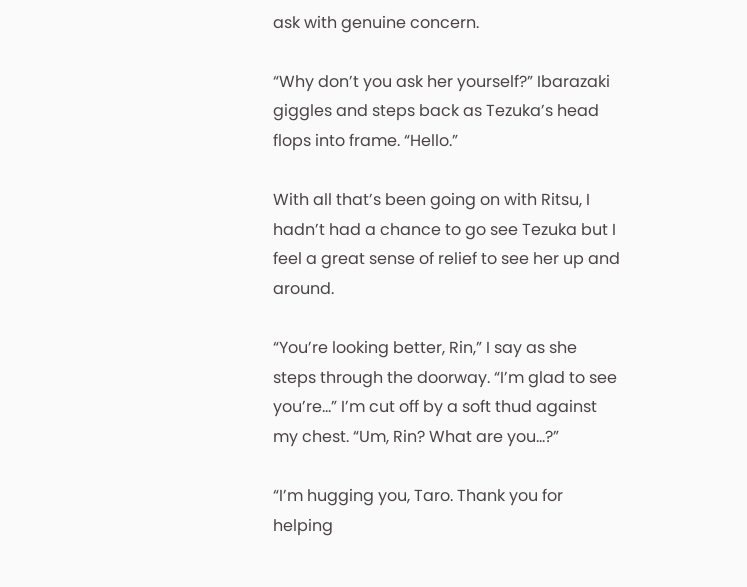ask with genuine concern.

“Why don’t you ask her yourself?” Ibarazaki giggles and steps back as Tezuka’s head flops into frame. “Hello.”

With all that’s been going on with Ritsu, I hadn’t had a chance to go see Tezuka but I feel a great sense of relief to see her up and around.

“You’re looking better, Rin,” I say as she steps through the doorway. “I’m glad to see you’re…” I’m cut off by a soft thud against my chest. “Um, Rin? What are you…?”

“I’m hugging you, Taro. Thank you for helping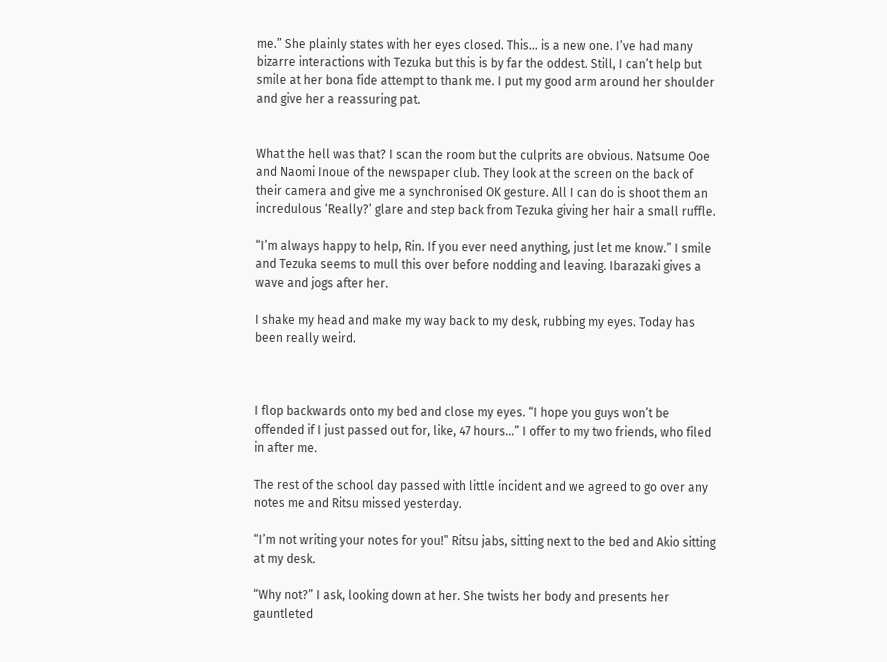me.” She plainly states with her eyes closed. This… is a new one. I’ve had many bizarre interactions with Tezuka but this is by far the oddest. Still, I can’t help but smile at her bona fide attempt to thank me. I put my good arm around her shoulder and give her a reassuring pat.


What the hell was that? I scan the room but the culprits are obvious. Natsume Ooe and Naomi Inoue of the newspaper club. They look at the screen on the back of their camera and give me a synchronised OK gesture. All I can do is shoot them an incredulous ‘Really?’ glare and step back from Tezuka giving her hair a small ruffle.

“I’m always happy to help, Rin. If you ever need anything, just let me know.” I smile and Tezuka seems to mull this over before nodding and leaving. Ibarazaki gives a wave and jogs after her.

I shake my head and make my way back to my desk, rubbing my eyes. Today has been really weird.



I flop backwards onto my bed and close my eyes. “I hope you guys won’t be offended if I just passed out for, like, 47 hours…” I offer to my two friends, who filed in after me.

The rest of the school day passed with little incident and we agreed to go over any notes me and Ritsu missed yesterday.

“I’m not writing your notes for you!” Ritsu jabs, sitting next to the bed and Akio sitting at my desk.

“Why not?” I ask, looking down at her. She twists her body and presents her gauntleted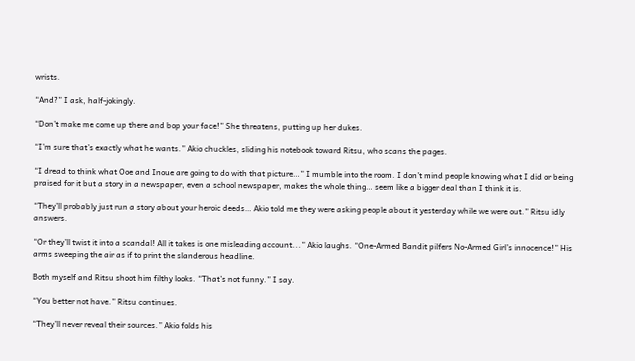wrists.

“And?” I ask, half-jokingly.

“Don’t make me come up there and bop your face!” She threatens, putting up her dukes.

“I’m sure that’s exactly what he wants.” Akio chuckles, sliding his notebook toward Ritsu, who scans the pages.

“I dread to think what Ooe and Inoue are going to do with that picture…” I mumble into the room. I don’t mind people knowing what I did or being praised for it but a story in a newspaper, even a school newspaper, makes the whole thing… seem like a bigger deal than I think it is.

“They’ll probably just run a story about your heroic deeds… Akio told me they were asking people about it yesterday while we were out.” Ritsu idly answers.

“Or they’ll twist it into a scandal! All it takes is one misleading account...” Akio laughs. “One-Armed Bandit pilfers No-Armed Girl’s innocence!” His arms sweeping the air as if to print the slanderous headline.

Both myself and Ritsu shoot him filthy looks. “That’s not funny.” I say.

“You better not have.” Ritsu continues.

“They’ll never reveal their sources.” Akio folds his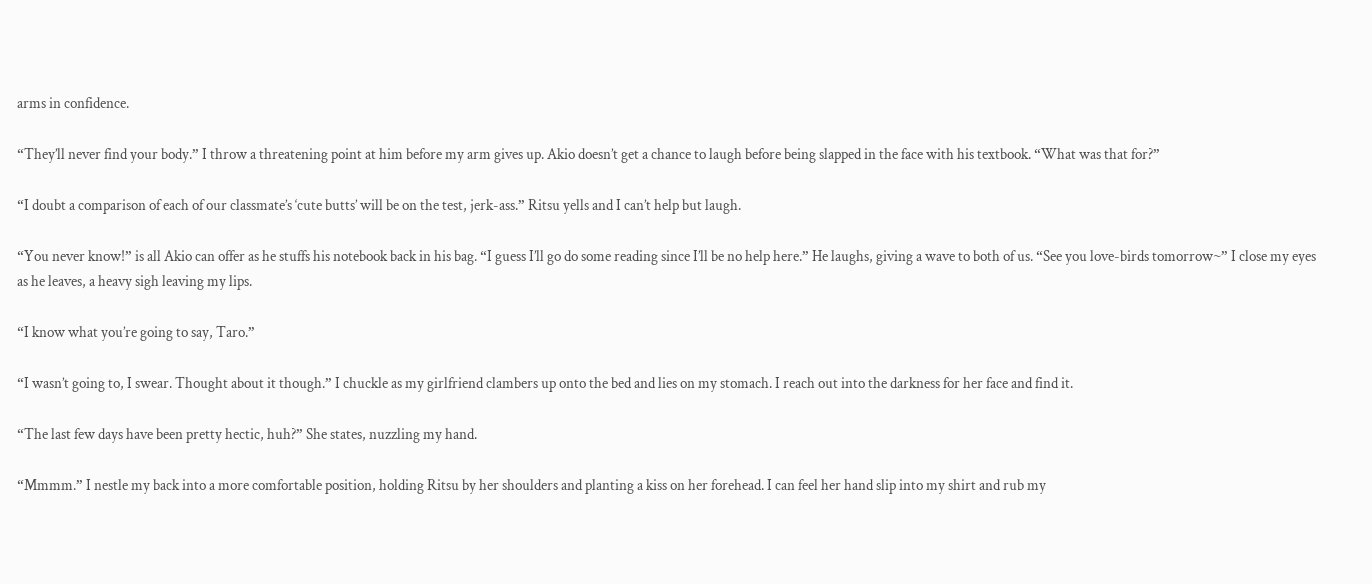arms in confidence.

“They’ll never find your body.” I throw a threatening point at him before my arm gives up. Akio doesn’t get a chance to laugh before being slapped in the face with his textbook. “What was that for?”

“I doubt a comparison of each of our classmate’s ‘cute butts’ will be on the test, jerk-ass.” Ritsu yells and I can’t help but laugh.

“You never know!” is all Akio can offer as he stuffs his notebook back in his bag. “I guess I’ll go do some reading since I’ll be no help here.” He laughs, giving a wave to both of us. “See you love-birds tomorrow~” I close my eyes as he leaves, a heavy sigh leaving my lips.

“I know what you’re going to say, Taro.”

“I wasn’t going to, I swear. Thought about it though.” I chuckle as my girlfriend clambers up onto the bed and lies on my stomach. I reach out into the darkness for her face and find it.

“The last few days have been pretty hectic, huh?” She states, nuzzling my hand.

“Mmmm.” I nestle my back into a more comfortable position, holding Ritsu by her shoulders and planting a kiss on her forehead. I can feel her hand slip into my shirt and rub my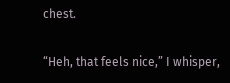chest.

“Heh, that feels nice,” I whisper,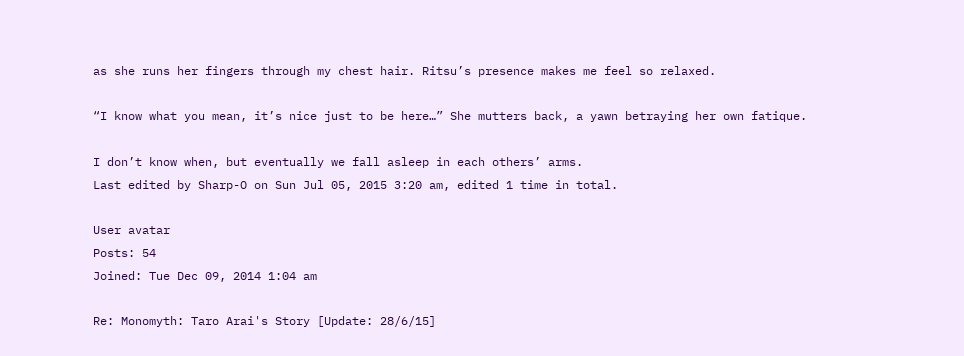as she runs her fingers through my chest hair. Ritsu’s presence makes me feel so relaxed.

“I know what you mean, it’s nice just to be here…” She mutters back, a yawn betraying her own fatique.

I don’t know when, but eventually we fall asleep in each others’ arms.
Last edited by Sharp-O on Sun Jul 05, 2015 3:20 am, edited 1 time in total.

User avatar
Posts: 54
Joined: Tue Dec 09, 2014 1:04 am

Re: Monomyth: Taro Arai's Story [Update: 28/6/15]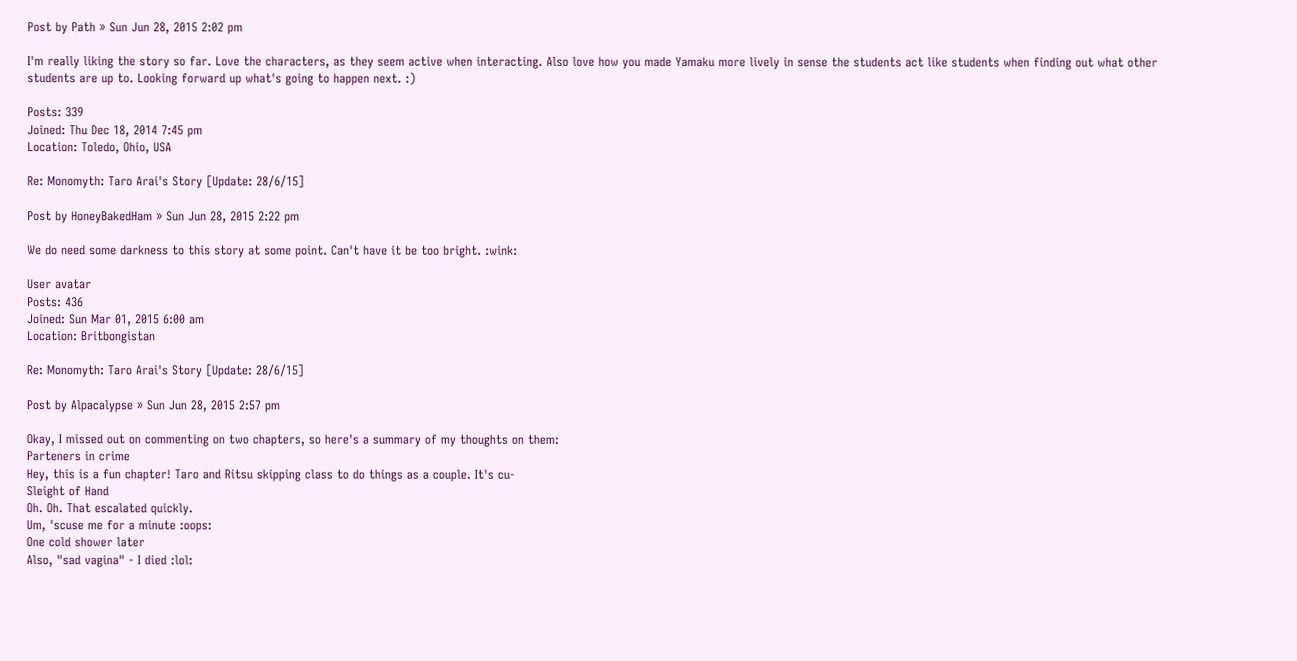Post by Path » Sun Jun 28, 2015 2:02 pm

I'm really liking the story so far. Love the characters, as they seem active when interacting. Also love how you made Yamaku more lively in sense the students act like students when finding out what other students are up to. Looking forward up what's going to happen next. :)

Posts: 339
Joined: Thu Dec 18, 2014 7:45 pm
Location: Toledo, Ohio, USA

Re: Monomyth: Taro Arai's Story [Update: 28/6/15]

Post by HoneyBakedHam » Sun Jun 28, 2015 2:22 pm

We do need some darkness to this story at some point. Can't have it be too bright. :wink:

User avatar
Posts: 436
Joined: Sun Mar 01, 2015 6:00 am
Location: Britbongistan

Re: Monomyth: Taro Arai's Story [Update: 28/6/15]

Post by Alpacalypse » Sun Jun 28, 2015 2:57 pm

Okay, I missed out on commenting on two chapters, so here's a summary of my thoughts on them:
Parteners in crime
Hey, this is a fun chapter! Taro and Ritsu skipping class to do things as a couple. It's cu-
Sleight of Hand
Oh. Oh. That escalated quickly.
Um, 'scuse me for a minute :oops:
One cold shower later
Also, "sad vagina" - I died :lol: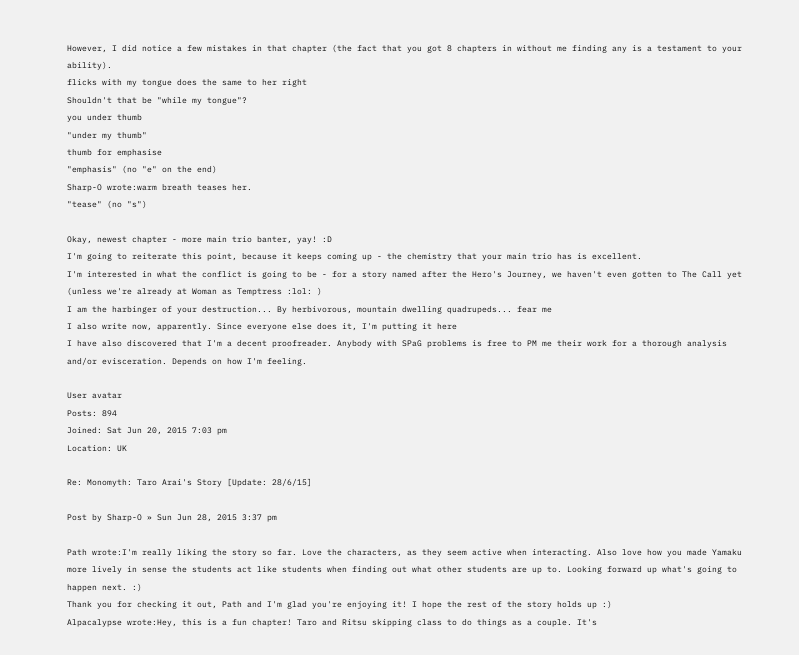However, I did notice a few mistakes in that chapter (the fact that you got 8 chapters in without me finding any is a testament to your ability).
flicks with my tongue does the same to her right
Shouldn't that be "while my tongue"?
you under thumb
"under my thumb"
thumb for emphasise
"emphasis" (no "e" on the end)
Sharp-O wrote:warm breath teases her.
"tease" (no "s")

Okay, newest chapter - more main trio banter, yay! :D
I'm going to reiterate this point, because it keeps coming up - the chemistry that your main trio has is excellent.
I'm interested in what the conflict is going to be - for a story named after the Hero's Journey, we haven't even gotten to The Call yet (unless we're already at Woman as Temptress :lol: )
I am the harbinger of your destruction... By herbivorous, mountain dwelling quadrupeds... fear me
I also write now, apparently. Since everyone else does it, I'm putting it here
I have also discovered that I'm a decent proofreader. Anybody with SPaG problems is free to PM me their work for a thorough analysis and/or evisceration. Depends on how I'm feeling.

User avatar
Posts: 894
Joined: Sat Jun 20, 2015 7:03 pm
Location: UK

Re: Monomyth: Taro Arai's Story [Update: 28/6/15]

Post by Sharp-O » Sun Jun 28, 2015 3:37 pm

Path wrote:I'm really liking the story so far. Love the characters, as they seem active when interacting. Also love how you made Yamaku more lively in sense the students act like students when finding out what other students are up to. Looking forward up what's going to happen next. :)
Thank you for checking it out, Path and I'm glad you're enjoying it! I hope the rest of the story holds up :)
Alpacalypse wrote:Hey, this is a fun chapter! Taro and Ritsu skipping class to do things as a couple. It's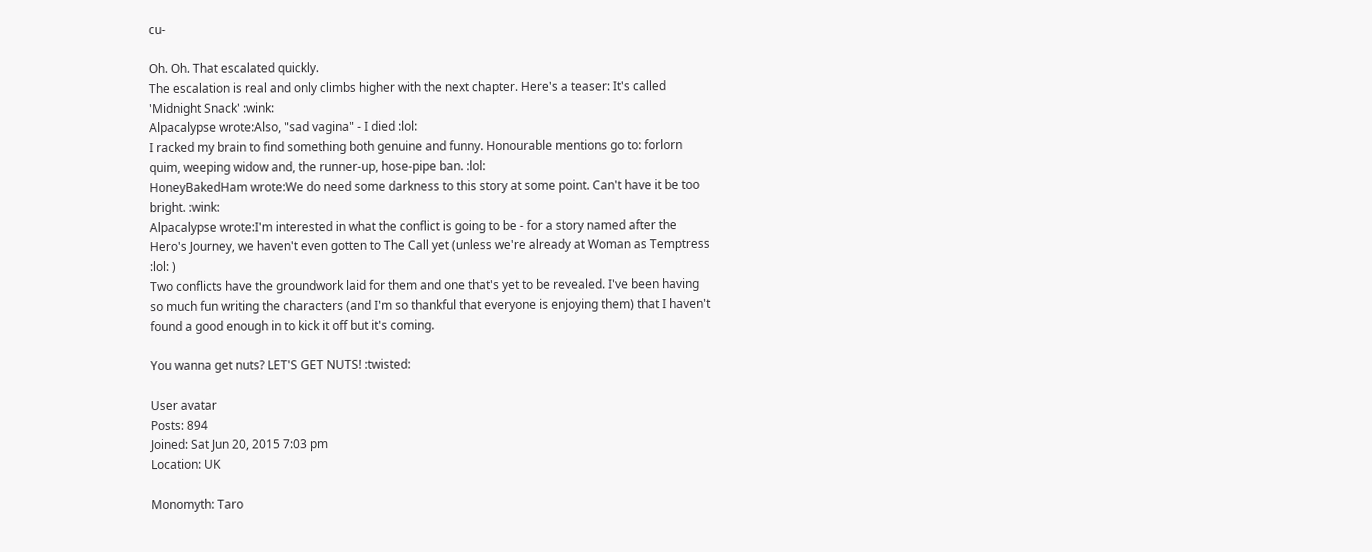cu-

Oh. Oh. That escalated quickly.
The escalation is real and only climbs higher with the next chapter. Here's a teaser: It's called 'Midnight Snack' :wink:
Alpacalypse wrote:Also, "sad vagina" - I died :lol:
I racked my brain to find something both genuine and funny. Honourable mentions go to: forlorn quim, weeping widow and, the runner-up, hose-pipe ban. :lol:
HoneyBakedHam wrote:We do need some darkness to this story at some point. Can't have it be too bright. :wink:
Alpacalypse wrote:I'm interested in what the conflict is going to be - for a story named after the Hero's Journey, we haven't even gotten to The Call yet (unless we're already at Woman as Temptress :lol: )
Two conflicts have the groundwork laid for them and one that's yet to be revealed. I've been having so much fun writing the characters (and I'm so thankful that everyone is enjoying them) that I haven't found a good enough in to kick it off but it's coming.

You wanna get nuts? LET'S GET NUTS! :twisted:

User avatar
Posts: 894
Joined: Sat Jun 20, 2015 7:03 pm
Location: UK

Monomyth: Taro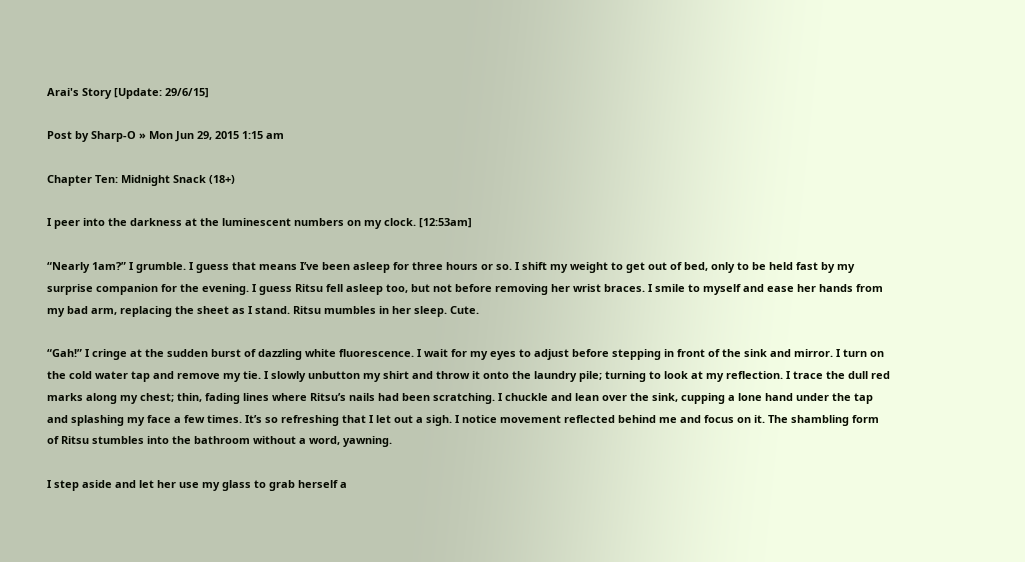Arai's Story [Update: 29/6/15]

Post by Sharp-O » Mon Jun 29, 2015 1:15 am

Chapter Ten: Midnight Snack (18+)

I peer into the darkness at the luminescent numbers on my clock. [12:53am]

“Nearly 1am?” I grumble. I guess that means I’ve been asleep for three hours or so. I shift my weight to get out of bed, only to be held fast by my surprise companion for the evening. I guess Ritsu fell asleep too, but not before removing her wrist braces. I smile to myself and ease her hands from my bad arm, replacing the sheet as I stand. Ritsu mumbles in her sleep. Cute.

“Gah!” I cringe at the sudden burst of dazzling white fluorescence. I wait for my eyes to adjust before stepping in front of the sink and mirror. I turn on the cold water tap and remove my tie. I slowly unbutton my shirt and throw it onto the laundry pile; turning to look at my reflection. I trace the dull red marks along my chest; thin, fading lines where Ritsu’s nails had been scratching. I chuckle and lean over the sink, cupping a lone hand under the tap and splashing my face a few times. It’s so refreshing that I let out a sigh. I notice movement reflected behind me and focus on it. The shambling form of Ritsu stumbles into the bathroom without a word, yawning.

I step aside and let her use my glass to grab herself a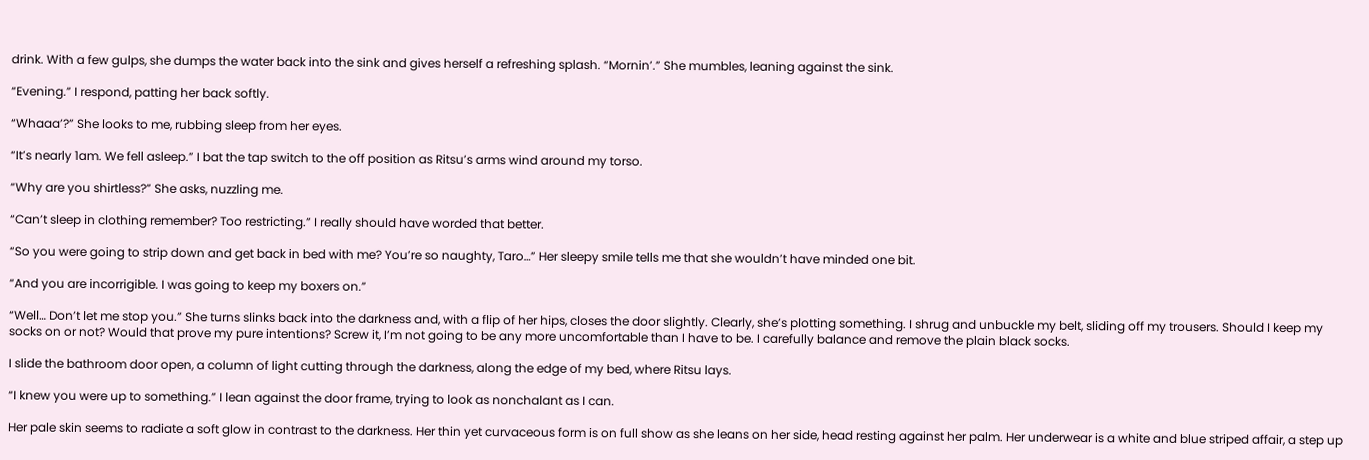drink. With a few gulps, she dumps the water back into the sink and gives herself a refreshing splash. “Mornin’.” She mumbles, leaning against the sink.

“Evening.” I respond, patting her back softly.

“Whaaa’?” She looks to me, rubbing sleep from her eyes.

“It’s nearly 1am. We fell asleep.” I bat the tap switch to the off position as Ritsu’s arms wind around my torso.

“Why are you shirtless?” She asks, nuzzling me.

“Can’t sleep in clothing remember? Too restricting.” I really should have worded that better.

“So you were going to strip down and get back in bed with me? You’re so naughty, Taro…” Her sleepy smile tells me that she wouldn’t have minded one bit.

“And you are incorrigible. I was going to keep my boxers on.”

“Well… Don’t let me stop you.” She turns slinks back into the darkness and, with a flip of her hips, closes the door slightly. Clearly, she’s plotting something. I shrug and unbuckle my belt, sliding off my trousers. Should I keep my socks on or not? Would that prove my pure intentions? Screw it, I’m not going to be any more uncomfortable than I have to be. I carefully balance and remove the plain black socks.

I slide the bathroom door open, a column of light cutting through the darkness, along the edge of my bed, where Ritsu lays.

“I knew you were up to something.” I lean against the door frame, trying to look as nonchalant as I can.

Her pale skin seems to radiate a soft glow in contrast to the darkness. Her thin yet curvaceous form is on full show as she leans on her side, head resting against her palm. Her underwear is a white and blue striped affair, a step up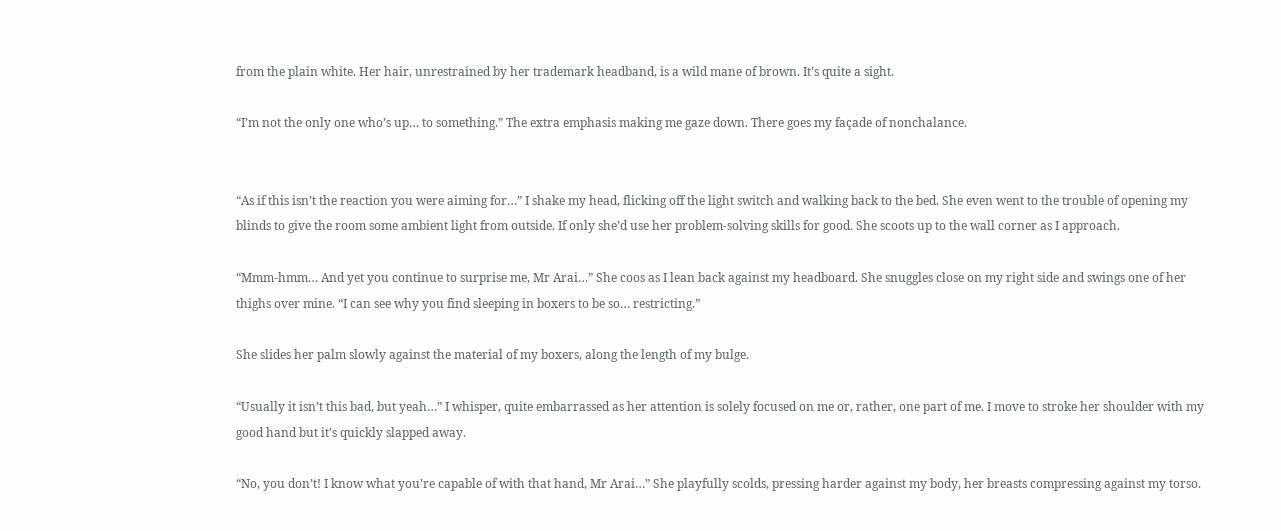from the plain white. Her hair, unrestrained by her trademark headband, is a wild mane of brown. It’s quite a sight.

“I’m not the only one who’s up… to something.” The extra emphasis making me gaze down. There goes my façade of nonchalance.


“As if this isn’t the reaction you were aiming for…” I shake my head, flicking off the light switch and walking back to the bed. She even went to the trouble of opening my blinds to give the room some ambient light from outside. If only she’d use her problem-solving skills for good. She scoots up to the wall corner as I approach.

“Mmm-hmm… And yet you continue to surprise me, Mr Arai…” She coos as I lean back against my headboard. She snuggles close on my right side and swings one of her thighs over mine. “I can see why you find sleeping in boxers to be so… restricting.”

She slides her palm slowly against the material of my boxers, along the length of my bulge.

“Usually it isn’t this bad, but yeah…” I whisper, quite embarrassed as her attention is solely focused on me or, rather, one part of me. I move to stroke her shoulder with my good hand but it’s quickly slapped away.

“No, you don’t! I know what you’re capable of with that hand, Mr Arai…” She playfully scolds, pressing harder against my body, her breasts compressing against my torso.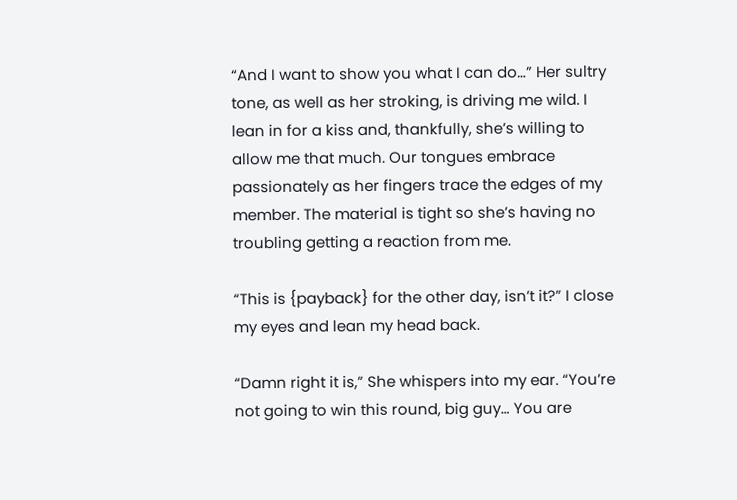“And I want to show you what I can do…” Her sultry tone, as well as her stroking, is driving me wild. I lean in for a kiss and, thankfully, she’s willing to allow me that much. Our tongues embrace passionately as her fingers trace the edges of my member. The material is tight so she’s having no troubling getting a reaction from me.

“This is {payback} for the other day, isn’t it?” I close my eyes and lean my head back.

“Damn right it is,” She whispers into my ear. “You’re not going to win this round, big guy… You are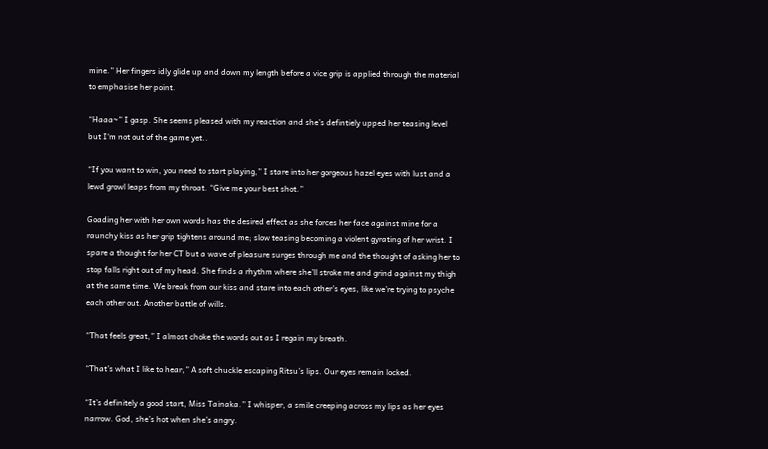mine.” Her fingers idly glide up and down my length before a vice grip is applied through the material to emphasise her point.

“Haaa~” I gasp. She seems pleased with my reaction and she’s defintiely upped her teasing level but I‘m not out of the game yet..

“If you want to win, you need to start playing,” I stare into her gorgeous hazel eyes with lust and a lewd growl leaps from my throat. “Give me your best shot.”

Goading her with her own words has the desired effect as she forces her face against mine for a raunchy kiss as her grip tightens around me; slow teasing becoming a violent gyrating of her wrist. I spare a thought for her CT but a wave of pleasure surges through me and the thought of asking her to stop falls right out of my head. She finds a rhythm where she’ll stroke me and grind against my thigh at the same time. We break from our kiss and stare into each other’s eyes, like we’re trying to psyche each other out. Another battle of wills.

“That feels great,” I almost choke the words out as I regain my breath.

“That’s what I like to hear,” A soft chuckle escaping Ritsu’s lips. Our eyes remain locked.

“It’s definitely a good start, Miss Tainaka.” I whisper, a smile creeping across my lips as her eyes narrow. God, she’s hot when she’s angry.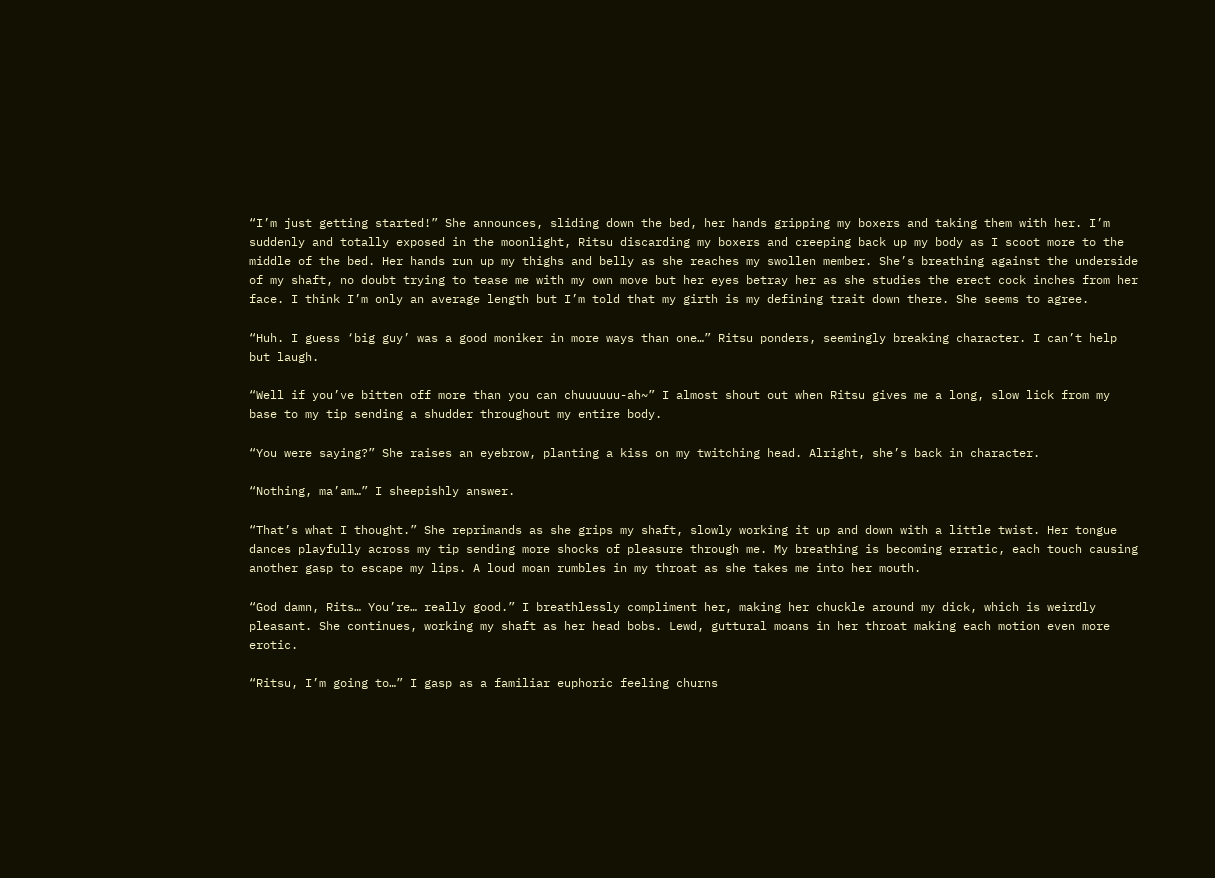“I’m just getting started!” She announces, sliding down the bed, her hands gripping my boxers and taking them with her. I’m suddenly and totally exposed in the moonlight, Ritsu discarding my boxers and creeping back up my body as I scoot more to the middle of the bed. Her hands run up my thighs and belly as she reaches my swollen member. She’s breathing against the underside of my shaft, no doubt trying to tease me with my own move but her eyes betray her as she studies the erect cock inches from her face. I think I’m only an average length but I’m told that my girth is my defining trait down there. She seems to agree.

“Huh. I guess ‘big guy’ was a good moniker in more ways than one…” Ritsu ponders, seemingly breaking character. I can’t help but laugh.

“Well if you’ve bitten off more than you can chuuuuuu-ah~” I almost shout out when Ritsu gives me a long, slow lick from my base to my tip sending a shudder throughout my entire body.

“You were saying?” She raises an eyebrow, planting a kiss on my twitching head. Alright, she’s back in character.

“Nothing, ma’am…” I sheepishly answer.

“That’s what I thought.” She reprimands as she grips my shaft, slowly working it up and down with a little twist. Her tongue dances playfully across my tip sending more shocks of pleasure through me. My breathing is becoming erratic, each touch causing another gasp to escape my lips. A loud moan rumbles in my throat as she takes me into her mouth.

“God damn, Rits… You’re… really good.” I breathlessly compliment her, making her chuckle around my dick, which is weirdly pleasant. She continues, working my shaft as her head bobs. Lewd, guttural moans in her throat making each motion even more erotic.

“Ritsu, I’m going to…” I gasp as a familiar euphoric feeling churns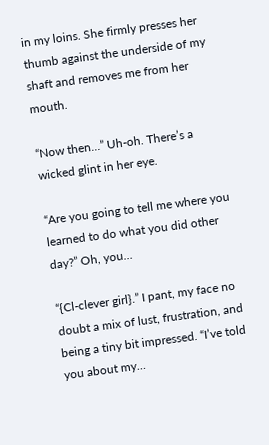in my loins. She firmly presses her thumb against the underside of my shaft and removes me from her mouth.

“Now then…” Uh-oh. There’s a wicked glint in her eye.

“Are you going to tell me where you learned to do what you did other day?” Oh, you…

“{Cl-clever girl}.” I pant, my face no doubt a mix of lust, frustration, and being a tiny bit impressed. “I’ve told you about my…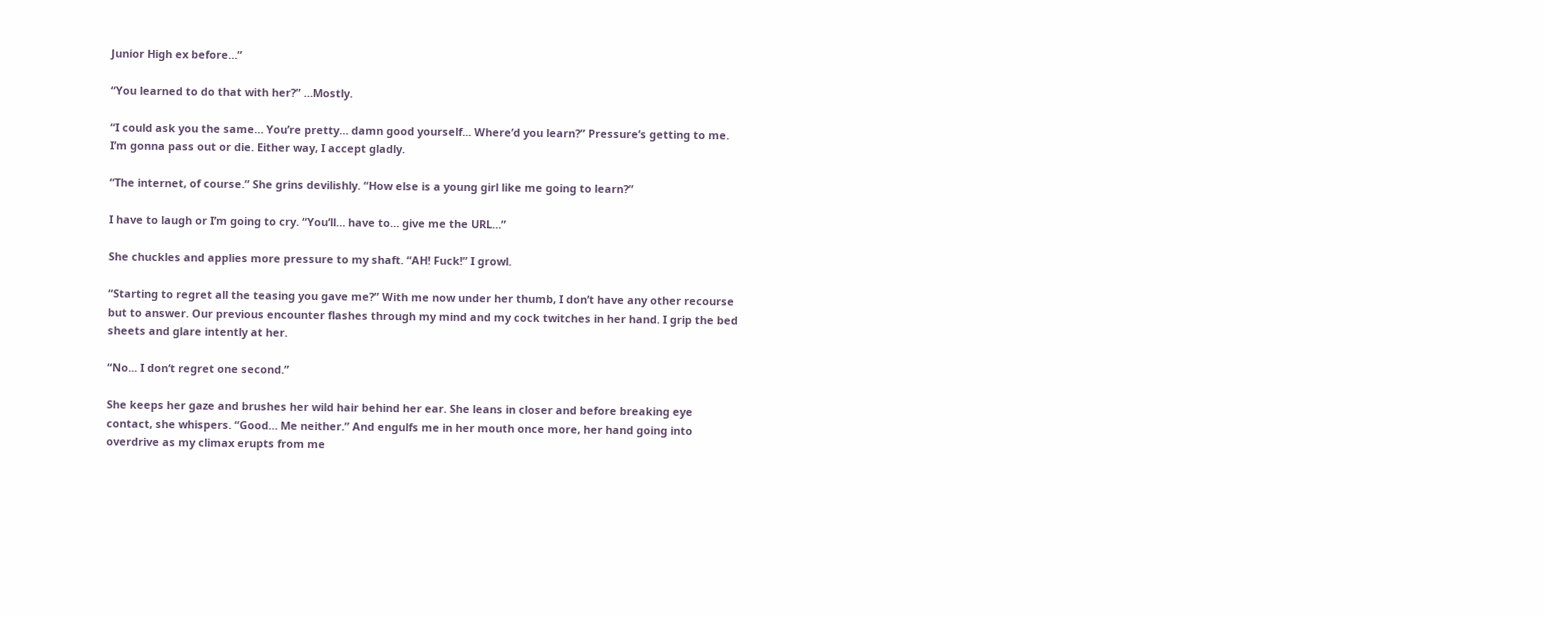Junior High ex before…”

“You learned to do that with her?” …Mostly.

“I could ask you the same… You’re pretty… damn good yourself... Where’d you learn?” Pressure’s getting to me. I’m gonna pass out or die. Either way, I accept gladly.

“The internet, of course.” She grins devilishly. “How else is a young girl like me going to learn?”

I have to laugh or I’m going to cry. “You’ll… have to… give me the URL…”

She chuckles and applies more pressure to my shaft. “AH! Fuck!” I growl.

“Starting to regret all the teasing you gave me?” With me now under her thumb, I don’t have any other recourse but to answer. Our previous encounter flashes through my mind and my cock twitches in her hand. I grip the bed sheets and glare intently at her.

“No... I don‘t regret one second.”

She keeps her gaze and brushes her wild hair behind her ear. She leans in closer and before breaking eye contact, she whispers. “Good… Me neither.” And engulfs me in her mouth once more, her hand going into overdrive as my climax erupts from me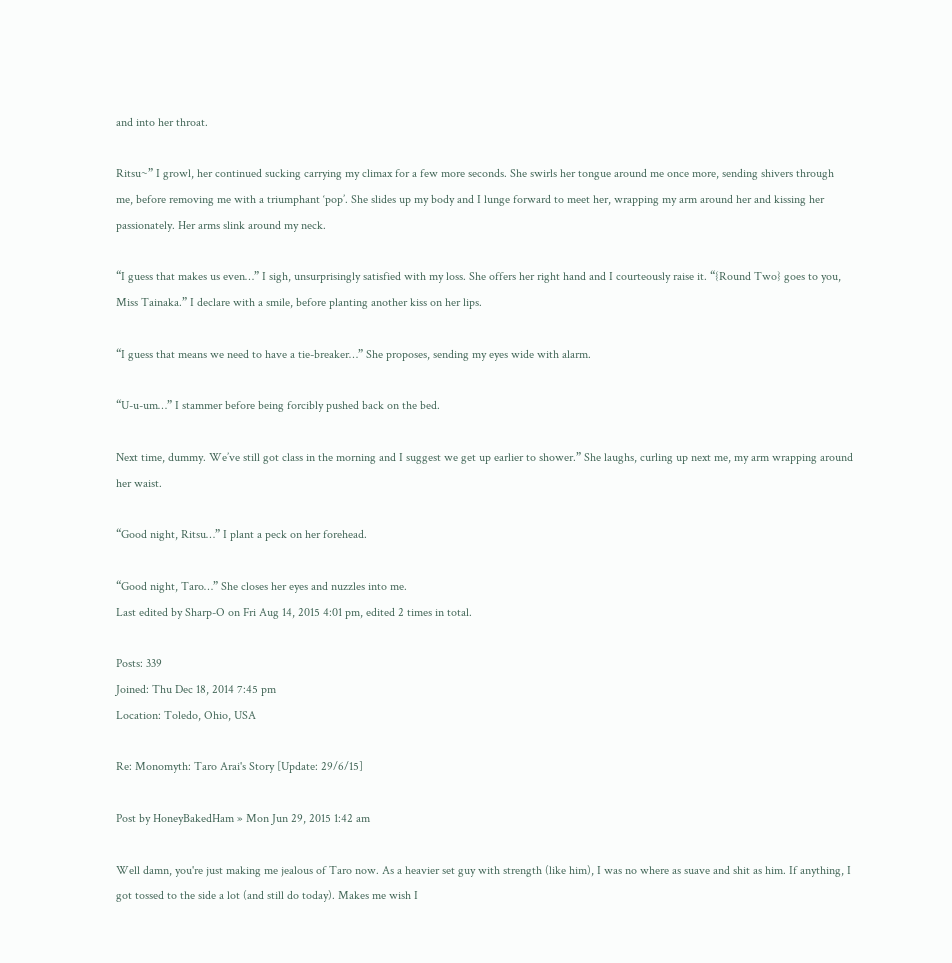and into her throat.

Ritsu~” I growl, her continued sucking carrying my climax for a few more seconds. She swirls her tongue around me once more, sending shivers through me, before removing me with a triumphant ‘pop’. She slides up my body and I lunge forward to meet her, wrapping my arm around her and kissing her passionately. Her arms slink around my neck.

“I guess that makes us even…” I sigh, unsurprisingly satisfied with my loss. She offers her right hand and I courteously raise it. “{Round Two} goes to you, Miss Tainaka.” I declare with a smile, before planting another kiss on her lips.

“I guess that means we need to have a tie-breaker…” She proposes, sending my eyes wide with alarm.

“U-u-um…” I stammer before being forcibly pushed back on the bed.

Next time, dummy. We’ve still got class in the morning and I suggest we get up earlier to shower.” She laughs, curling up next me, my arm wrapping around her waist.

“Good night, Ritsu…” I plant a peck on her forehead.

“Good night, Taro…” She closes her eyes and nuzzles into me.
Last edited by Sharp-O on Fri Aug 14, 2015 4:01 pm, edited 2 times in total.

Posts: 339
Joined: Thu Dec 18, 2014 7:45 pm
Location: Toledo, Ohio, USA

Re: Monomyth: Taro Arai's Story [Update: 29/6/15]

Post by HoneyBakedHam » Mon Jun 29, 2015 1:42 am

Well damn, you're just making me jealous of Taro now. As a heavier set guy with strength (like him), I was no where as suave and shit as him. If anything, I got tossed to the side a lot (and still do today). Makes me wish I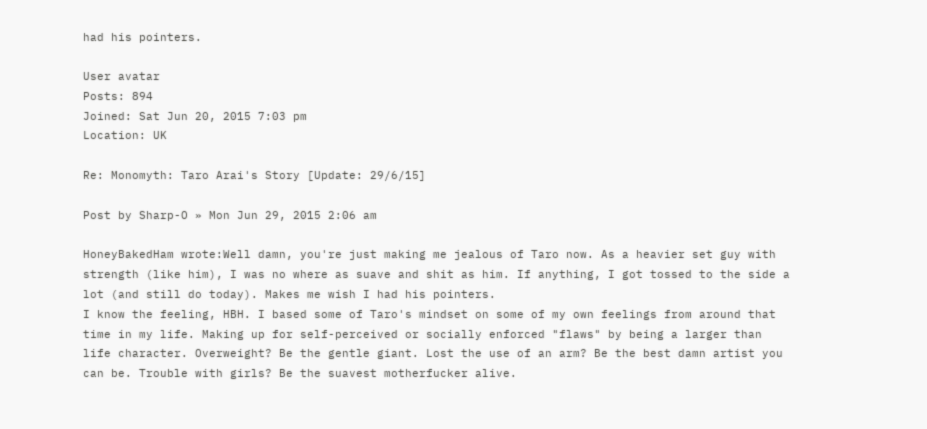had his pointers.

User avatar
Posts: 894
Joined: Sat Jun 20, 2015 7:03 pm
Location: UK

Re: Monomyth: Taro Arai's Story [Update: 29/6/15]

Post by Sharp-O » Mon Jun 29, 2015 2:06 am

HoneyBakedHam wrote:Well damn, you're just making me jealous of Taro now. As a heavier set guy with strength (like him), I was no where as suave and shit as him. If anything, I got tossed to the side a lot (and still do today). Makes me wish I had his pointers.
I know the feeling, HBH. I based some of Taro's mindset on some of my own feelings from around that time in my life. Making up for self-perceived or socially enforced "flaws" by being a larger than life character. Overweight? Be the gentle giant. Lost the use of an arm? Be the best damn artist you can be. Trouble with girls? Be the suavest motherfucker alive.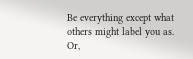Be everything except what others might label you as. Or,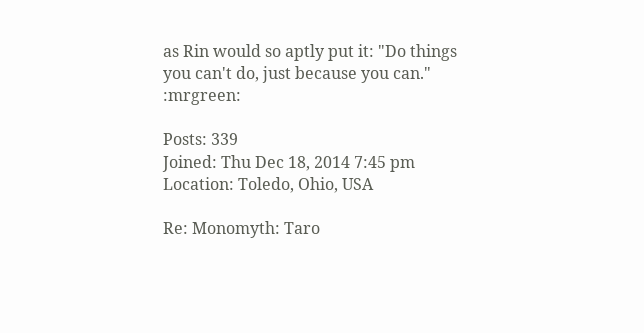as Rin would so aptly put it: "Do things you can't do, just because you can." :mrgreen:

Posts: 339
Joined: Thu Dec 18, 2014 7:45 pm
Location: Toledo, Ohio, USA

Re: Monomyth: Taro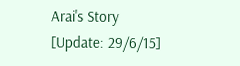Arai's Story [Update: 29/6/15]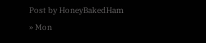Post by HoneyBakedHam » Mon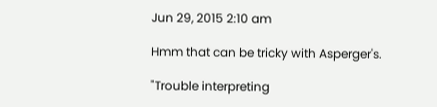Jun 29, 2015 2:10 am

Hmm that can be tricky with Asperger's.

"Trouble interpreting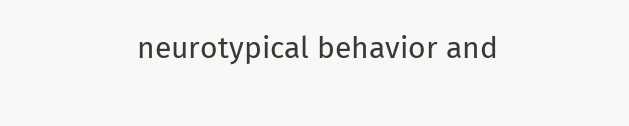neurotypical behavior and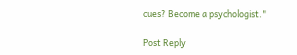cues? Become a psychologist."

Post Reply